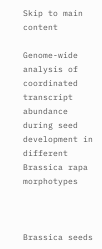Skip to main content

Genome-wide analysis of coordinated transcript abundance during seed development in different Brassica rapa morphotypes



Brassica seeds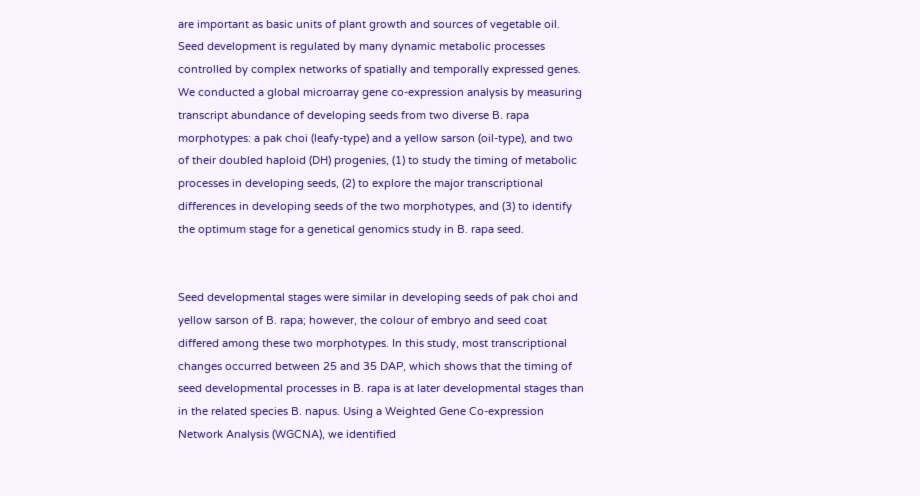are important as basic units of plant growth and sources of vegetable oil. Seed development is regulated by many dynamic metabolic processes controlled by complex networks of spatially and temporally expressed genes. We conducted a global microarray gene co-expression analysis by measuring transcript abundance of developing seeds from two diverse B. rapa morphotypes: a pak choi (leafy-type) and a yellow sarson (oil-type), and two of their doubled haploid (DH) progenies, (1) to study the timing of metabolic processes in developing seeds, (2) to explore the major transcriptional differences in developing seeds of the two morphotypes, and (3) to identify the optimum stage for a genetical genomics study in B. rapa seed.


Seed developmental stages were similar in developing seeds of pak choi and yellow sarson of B. rapa; however, the colour of embryo and seed coat differed among these two morphotypes. In this study, most transcriptional changes occurred between 25 and 35 DAP, which shows that the timing of seed developmental processes in B. rapa is at later developmental stages than in the related species B. napus. Using a Weighted Gene Co-expression Network Analysis (WGCNA), we identified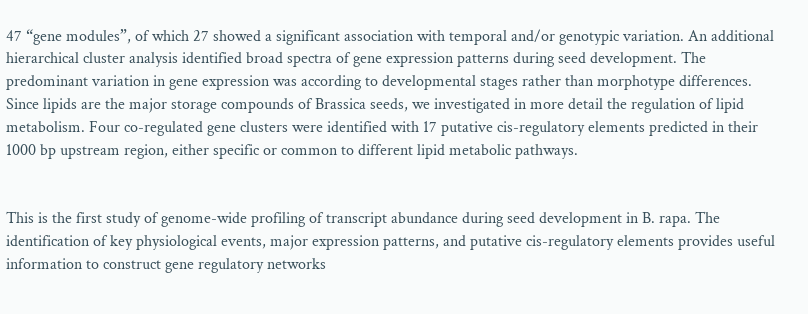47 “gene modules”, of which 27 showed a significant association with temporal and/or genotypic variation. An additional hierarchical cluster analysis identified broad spectra of gene expression patterns during seed development. The predominant variation in gene expression was according to developmental stages rather than morphotype differences. Since lipids are the major storage compounds of Brassica seeds, we investigated in more detail the regulation of lipid metabolism. Four co-regulated gene clusters were identified with 17 putative cis-regulatory elements predicted in their 1000 bp upstream region, either specific or common to different lipid metabolic pathways.


This is the first study of genome-wide profiling of transcript abundance during seed development in B. rapa. The identification of key physiological events, major expression patterns, and putative cis-regulatory elements provides useful information to construct gene regulatory networks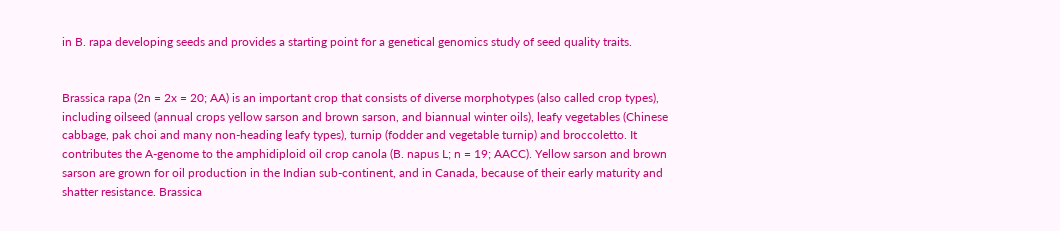in B. rapa developing seeds and provides a starting point for a genetical genomics study of seed quality traits.


Brassica rapa (2n = 2x = 20; AA) is an important crop that consists of diverse morphotypes (also called crop types), including oilseed (annual crops yellow sarson and brown sarson, and biannual winter oils), leafy vegetables (Chinese cabbage, pak choi and many non-heading leafy types), turnip (fodder and vegetable turnip) and broccoletto. It contributes the A-genome to the amphidiploid oil crop canola (B. napus L; n = 19; AACC). Yellow sarson and brown sarson are grown for oil production in the Indian sub-continent, and in Canada, because of their early maturity and shatter resistance. Brassica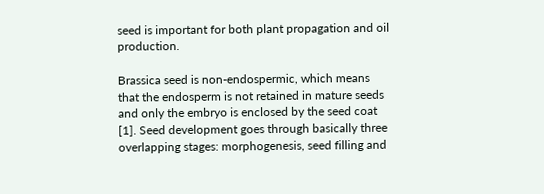seed is important for both plant propagation and oil production.

Brassica seed is non-endospermic, which means that the endosperm is not retained in mature seeds and only the embryo is enclosed by the seed coat [1]. Seed development goes through basically three overlapping stages: morphogenesis, seed filling and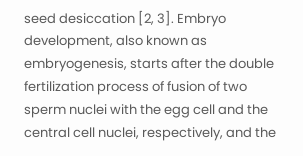seed desiccation [2, 3]. Embryo development, also known as embryogenesis, starts after the double fertilization process of fusion of two sperm nuclei with the egg cell and the central cell nuclei, respectively, and the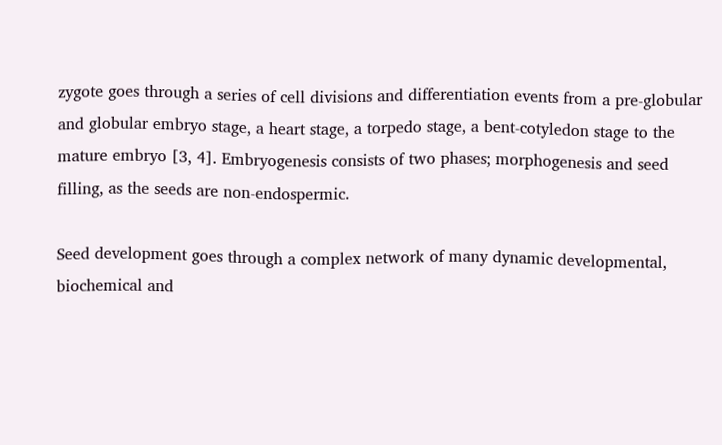zygote goes through a series of cell divisions and differentiation events from a pre-globular and globular embryo stage, a heart stage, a torpedo stage, a bent-cotyledon stage to the mature embryo [3, 4]. Embryogenesis consists of two phases; morphogenesis and seed filling, as the seeds are non-endospermic.

Seed development goes through a complex network of many dynamic developmental, biochemical and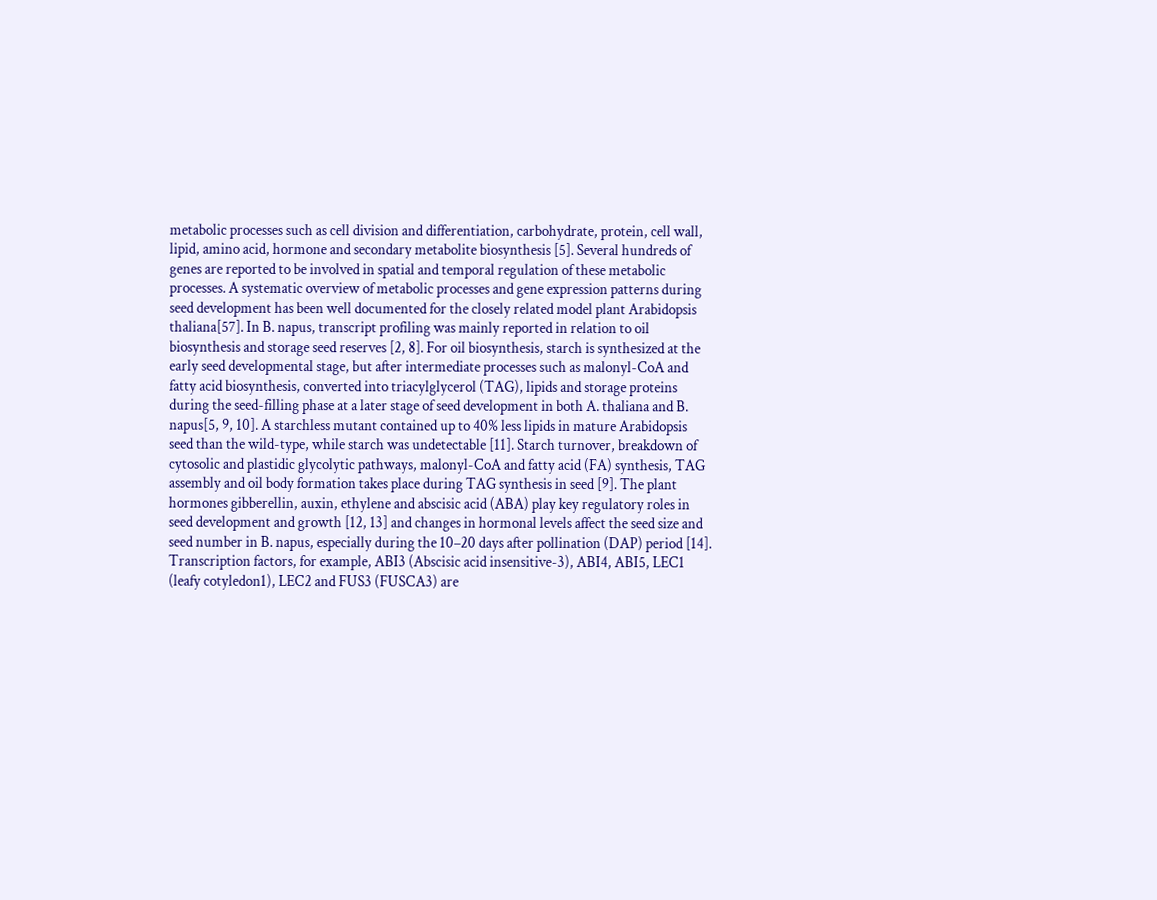metabolic processes such as cell division and differentiation, carbohydrate, protein, cell wall, lipid, amino acid, hormone and secondary metabolite biosynthesis [5]. Several hundreds of genes are reported to be involved in spatial and temporal regulation of these metabolic processes. A systematic overview of metabolic processes and gene expression patterns during seed development has been well documented for the closely related model plant Arabidopsis thaliana[57]. In B. napus, transcript profiling was mainly reported in relation to oil biosynthesis and storage seed reserves [2, 8]. For oil biosynthesis, starch is synthesized at the early seed developmental stage, but after intermediate processes such as malonyl-CoA and fatty acid biosynthesis, converted into triacylglycerol (TAG), lipids and storage proteins during the seed-filling phase at a later stage of seed development in both A. thaliana and B. napus[5, 9, 10]. A starchless mutant contained up to 40% less lipids in mature Arabidopsis seed than the wild-type, while starch was undetectable [11]. Starch turnover, breakdown of cytosolic and plastidic glycolytic pathways, malonyl-CoA and fatty acid (FA) synthesis, TAG assembly and oil body formation takes place during TAG synthesis in seed [9]. The plant hormones gibberellin, auxin, ethylene and abscisic acid (ABA) play key regulatory roles in seed development and growth [12, 13] and changes in hormonal levels affect the seed size and seed number in B. napus, especially during the 10–20 days after pollination (DAP) period [14]. Transcription factors, for example, ABI3 (Abscisic acid insensitive-3), ABI4, ABI5, LEC1 (leafy cotyledon1), LEC2 and FUS3 (FUSCA3) are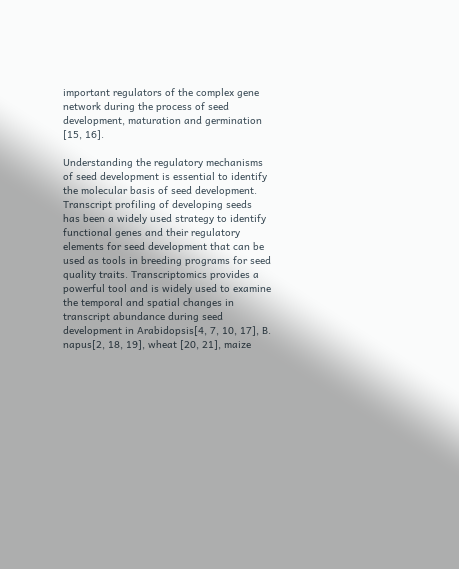important regulators of the complex gene network during the process of seed development, maturation and germination [15, 16].

Understanding the regulatory mechanisms of seed development is essential to identify the molecular basis of seed development. Transcript profiling of developing seeds has been a widely used strategy to identify functional genes and their regulatory elements for seed development that can be used as tools in breeding programs for seed quality traits. Transcriptomics provides a powerful tool and is widely used to examine the temporal and spatial changes in transcript abundance during seed development in Arabidopsis[4, 7, 10, 17], B. napus[2, 18, 19], wheat [20, 21], maize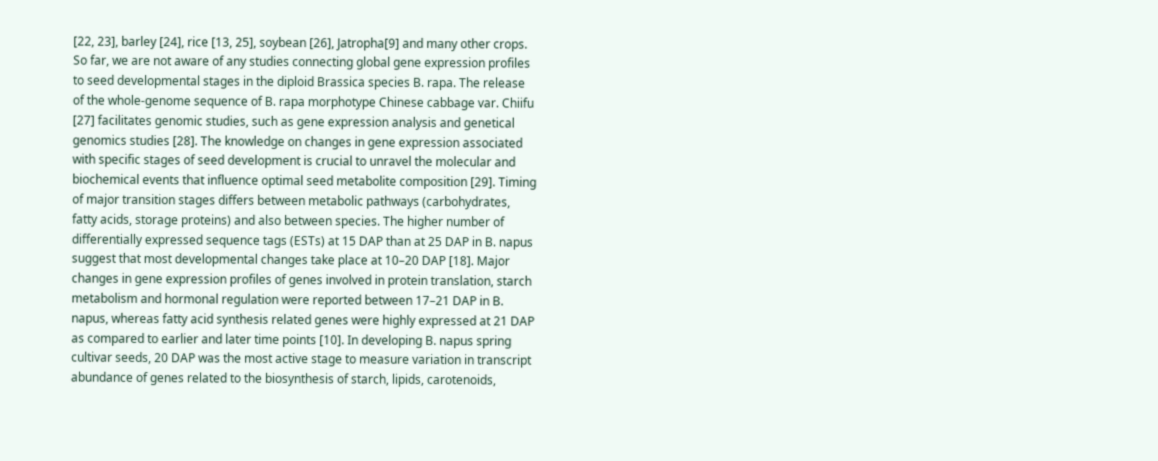[22, 23], barley [24], rice [13, 25], soybean [26], Jatropha[9] and many other crops. So far, we are not aware of any studies connecting global gene expression profiles to seed developmental stages in the diploid Brassica species B. rapa. The release of the whole-genome sequence of B. rapa morphotype Chinese cabbage var. Chiifu [27] facilitates genomic studies, such as gene expression analysis and genetical genomics studies [28]. The knowledge on changes in gene expression associated with specific stages of seed development is crucial to unravel the molecular and biochemical events that influence optimal seed metabolite composition [29]. Timing of major transition stages differs between metabolic pathways (carbohydrates, fatty acids, storage proteins) and also between species. The higher number of differentially expressed sequence tags (ESTs) at 15 DAP than at 25 DAP in B. napus suggest that most developmental changes take place at 10–20 DAP [18]. Major changes in gene expression profiles of genes involved in protein translation, starch metabolism and hormonal regulation were reported between 17–21 DAP in B. napus, whereas fatty acid synthesis related genes were highly expressed at 21 DAP as compared to earlier and later time points [10]. In developing B. napus spring cultivar seeds, 20 DAP was the most active stage to measure variation in transcript abundance of genes related to the biosynthesis of starch, lipids, carotenoids,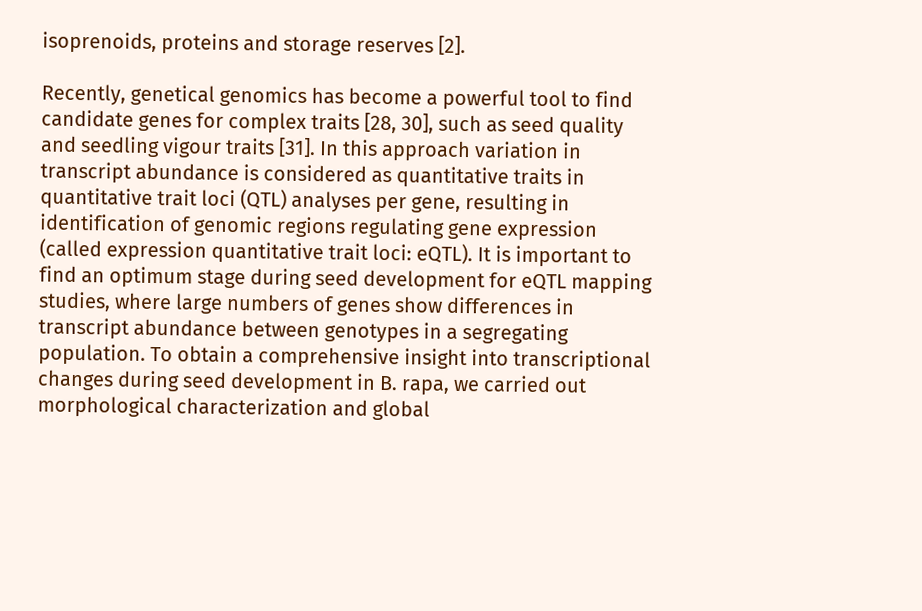isoprenoids, proteins and storage reserves [2].

Recently, genetical genomics has become a powerful tool to find candidate genes for complex traits [28, 30], such as seed quality and seedling vigour traits [31]. In this approach variation in transcript abundance is considered as quantitative traits in quantitative trait loci (QTL) analyses per gene, resulting in identification of genomic regions regulating gene expression (called expression quantitative trait loci: eQTL). It is important to find an optimum stage during seed development for eQTL mapping studies, where large numbers of genes show differences in transcript abundance between genotypes in a segregating population. To obtain a comprehensive insight into transcriptional changes during seed development in B. rapa, we carried out morphological characterization and global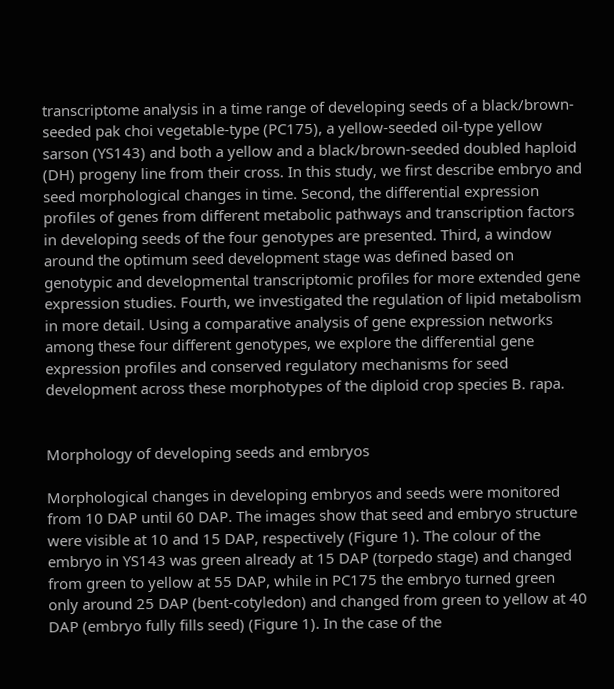transcriptome analysis in a time range of developing seeds of a black/brown-seeded pak choi vegetable-type (PC175), a yellow-seeded oil-type yellow sarson (YS143) and both a yellow and a black/brown-seeded doubled haploid (DH) progeny line from their cross. In this study, we first describe embryo and seed morphological changes in time. Second, the differential expression profiles of genes from different metabolic pathways and transcription factors in developing seeds of the four genotypes are presented. Third, a window around the optimum seed development stage was defined based on genotypic and developmental transcriptomic profiles for more extended gene expression studies. Fourth, we investigated the regulation of lipid metabolism in more detail. Using a comparative analysis of gene expression networks among these four different genotypes, we explore the differential gene expression profiles and conserved regulatory mechanisms for seed development across these morphotypes of the diploid crop species B. rapa.


Morphology of developing seeds and embryos

Morphological changes in developing embryos and seeds were monitored from 10 DAP until 60 DAP. The images show that seed and embryo structure were visible at 10 and 15 DAP, respectively (Figure 1). The colour of the embryo in YS143 was green already at 15 DAP (torpedo stage) and changed from green to yellow at 55 DAP, while in PC175 the embryo turned green only around 25 DAP (bent-cotyledon) and changed from green to yellow at 40 DAP (embryo fully fills seed) (Figure 1). In the case of the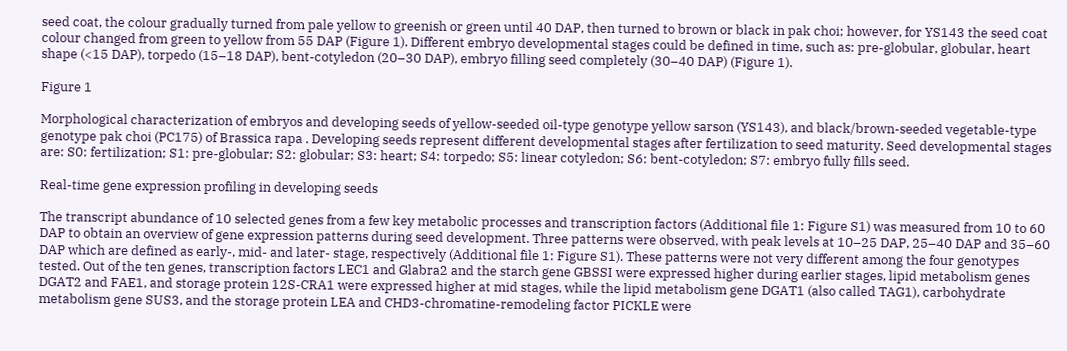seed coat, the colour gradually turned from pale yellow to greenish or green until 40 DAP, then turned to brown or black in pak choi; however, for YS143 the seed coat colour changed from green to yellow from 55 DAP (Figure 1). Different embryo developmental stages could be defined in time, such as: pre-globular, globular, heart shape (<15 DAP), torpedo (15–18 DAP), bent-cotyledon (20–30 DAP), embryo filling seed completely (30–40 DAP) (Figure 1).

Figure 1

Morphological characterization of embryos and developing seeds of yellow-seeded oil-type genotype yellow sarson (YS143), and black/brown-seeded vegetable-type genotype pak choi (PC175) of Brassica rapa . Developing seeds represent different developmental stages after fertilization to seed maturity. Seed developmental stages are: S0: fertilization; S1: pre-globular; S2: globular; S3: heart; S4: torpedo; S5: linear cotyledon; S6: bent-cotyledon; S7: embryo fully fills seed.

Real-time gene expression profiling in developing seeds

The transcript abundance of 10 selected genes from a few key metabolic processes and transcription factors (Additional file 1: Figure S1) was measured from 10 to 60 DAP to obtain an overview of gene expression patterns during seed development. Three patterns were observed, with peak levels at 10–25 DAP, 25–40 DAP and 35–60 DAP which are defined as early-, mid- and later- stage, respectively (Additional file 1: Figure S1). These patterns were not very different among the four genotypes tested. Out of the ten genes, transcription factors LEC1 and Glabra2 and the starch gene GBSSI were expressed higher during earlier stages, lipid metabolism genes DGAT2 and FAE1, and storage protein 12S-CRA1 were expressed higher at mid stages, while the lipid metabolism gene DGAT1 (also called TAG1), carbohydrate metabolism gene SUS3, and the storage protein LEA and CHD3-chromatine-remodeling factor PICKLE were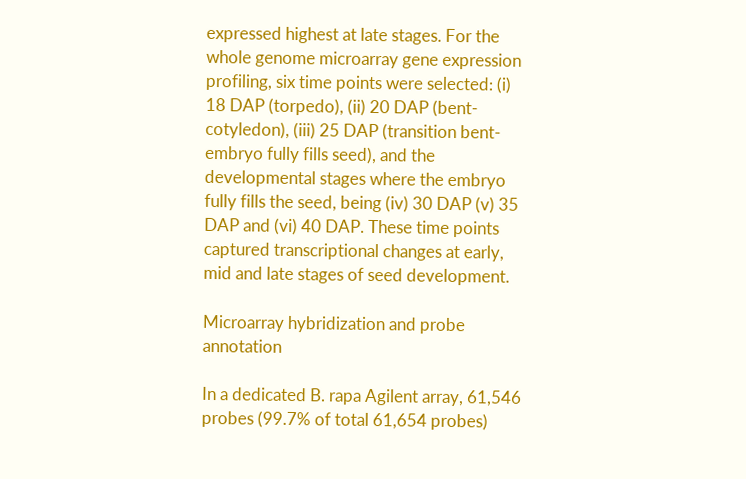expressed highest at late stages. For the whole genome microarray gene expression profiling, six time points were selected: (i) 18 DAP (torpedo), (ii) 20 DAP (bent-cotyledon), (iii) 25 DAP (transition bent-embryo fully fills seed), and the developmental stages where the embryo fully fills the seed, being (iv) 30 DAP (v) 35 DAP and (vi) 40 DAP. These time points captured transcriptional changes at early, mid and late stages of seed development.

Microarray hybridization and probe annotation

In a dedicated B. rapa Agilent array, 61,546 probes (99.7% of total 61,654 probes)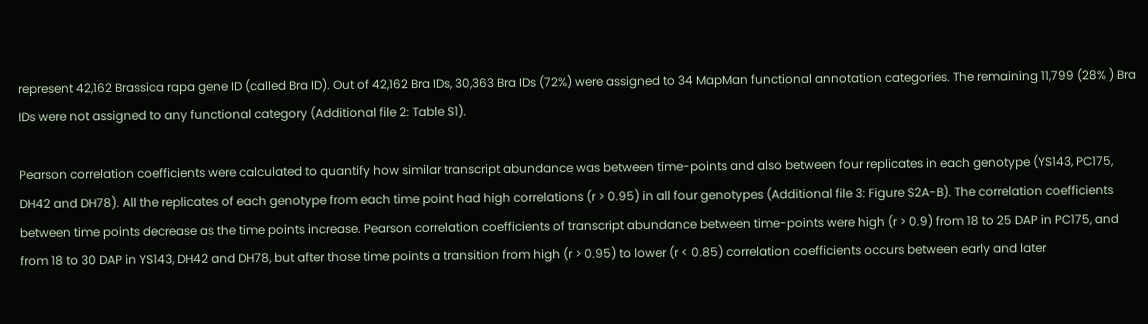represent 42,162 Brassica rapa gene ID (called Bra ID). Out of 42,162 Bra IDs, 30,363 Bra IDs (72%) were assigned to 34 MapMan functional annotation categories. The remaining 11,799 (28% ) Bra IDs were not assigned to any functional category (Additional file 2: Table S1).

Pearson correlation coefficients were calculated to quantify how similar transcript abundance was between time-points and also between four replicates in each genotype (YS143, PC175, DH42 and DH78). All the replicates of each genotype from each time point had high correlations (r > 0.95) in all four genotypes (Additional file 3: Figure S2A-B). The correlation coefficients between time points decrease as the time points increase. Pearson correlation coefficients of transcript abundance between time-points were high (r > 0.9) from 18 to 25 DAP in PC175, and from 18 to 30 DAP in YS143, DH42 and DH78, but after those time points a transition from high (r > 0.95) to lower (r < 0.85) correlation coefficients occurs between early and later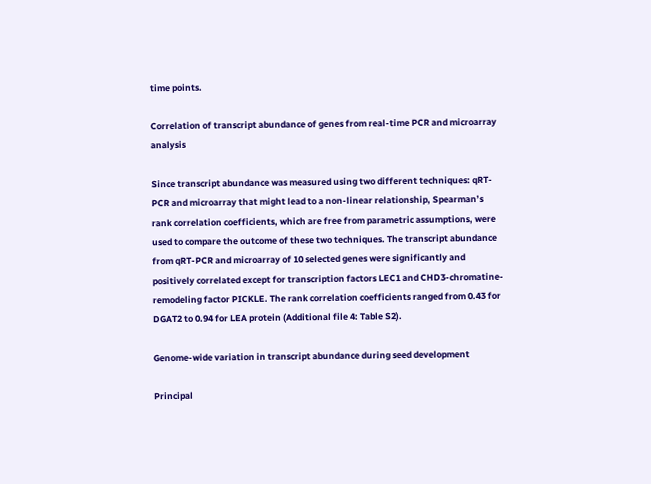time points.

Correlation of transcript abundance of genes from real-time PCR and microarray analysis

Since transcript abundance was measured using two different techniques: qRT-PCR and microarray that might lead to a non-linear relationship, Spearman’s rank correlation coefficients, which are free from parametric assumptions, were used to compare the outcome of these two techniques. The transcript abundance from qRT-PCR and microarray of 10 selected genes were significantly and positively correlated except for transcription factors LEC1 and CHD3-chromatine-remodeling factor PICKLE. The rank correlation coefficients ranged from 0.43 for DGAT2 to 0.94 for LEA protein (Additional file 4: Table S2).

Genome-wide variation in transcript abundance during seed development

Principal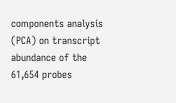components analysis (PCA) on transcript abundance of the 61,654 probes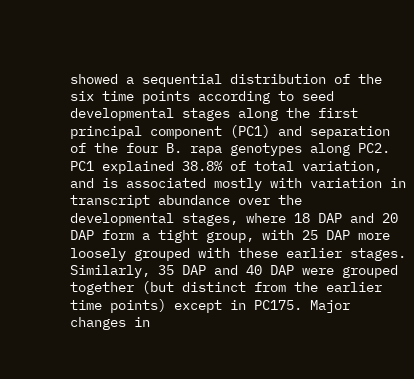showed a sequential distribution of the six time points according to seed developmental stages along the first principal component (PC1) and separation of the four B. rapa genotypes along PC2. PC1 explained 38.8% of total variation, and is associated mostly with variation in transcript abundance over the developmental stages, where 18 DAP and 20 DAP form a tight group, with 25 DAP more loosely grouped with these earlier stages. Similarly, 35 DAP and 40 DAP were grouped together (but distinct from the earlier time points) except in PC175. Major changes in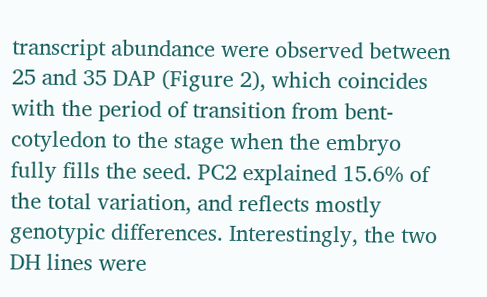transcript abundance were observed between 25 and 35 DAP (Figure 2), which coincides with the period of transition from bent-cotyledon to the stage when the embryo fully fills the seed. PC2 explained 15.6% of the total variation, and reflects mostly genotypic differences. Interestingly, the two DH lines were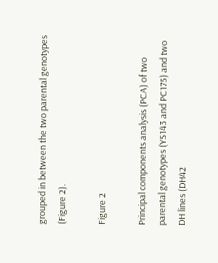grouped in between the two parental genotypes (Figure 2).

Figure 2

Principal components analysis (PCA) of two parental genotypes (YS143 and PC175) and two DH lines (DH42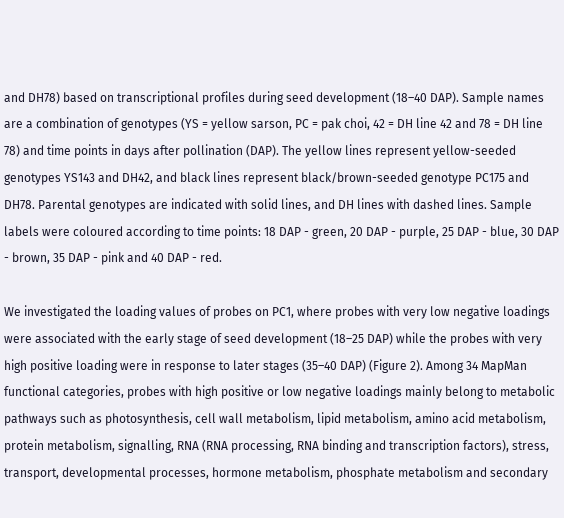and DH78) based on transcriptional profiles during seed development (18–40 DAP). Sample names are a combination of genotypes (YS = yellow sarson, PC = pak choi, 42 = DH line 42 and 78 = DH line 78) and time points in days after pollination (DAP). The yellow lines represent yellow-seeded genotypes YS143 and DH42, and black lines represent black/brown-seeded genotype PC175 and DH78. Parental genotypes are indicated with solid lines, and DH lines with dashed lines. Sample labels were coloured according to time points: 18 DAP - green, 20 DAP - purple, 25 DAP - blue, 30 DAP - brown, 35 DAP - pink and 40 DAP - red.

We investigated the loading values of probes on PC1, where probes with very low negative loadings were associated with the early stage of seed development (18–25 DAP) while the probes with very high positive loading were in response to later stages (35–40 DAP) (Figure 2). Among 34 MapMan functional categories, probes with high positive or low negative loadings mainly belong to metabolic pathways such as photosynthesis, cell wall metabolism, lipid metabolism, amino acid metabolism, protein metabolism, signalling, RNA (RNA processing, RNA binding and transcription factors), stress, transport, developmental processes, hormone metabolism, phosphate metabolism and secondary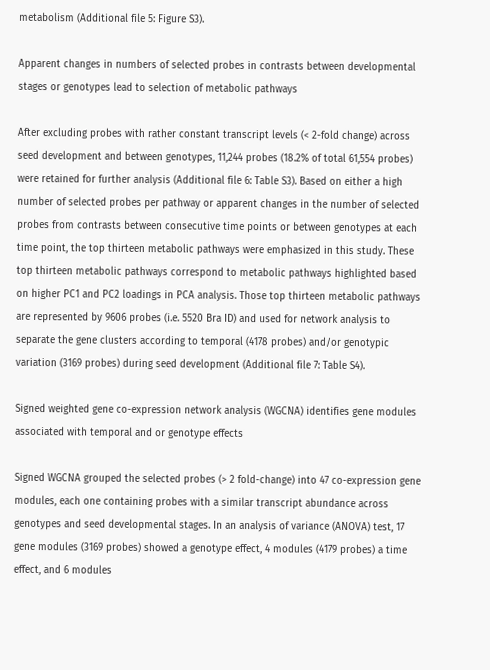metabolism (Additional file 5: Figure S3).

Apparent changes in numbers of selected probes in contrasts between developmental stages or genotypes lead to selection of metabolic pathways

After excluding probes with rather constant transcript levels (< 2-fold change) across seed development and between genotypes, 11,244 probes (18.2% of total 61,554 probes) were retained for further analysis (Additional file 6: Table S3). Based on either a high number of selected probes per pathway or apparent changes in the number of selected probes from contrasts between consecutive time points or between genotypes at each time point, the top thirteen metabolic pathways were emphasized in this study. These top thirteen metabolic pathways correspond to metabolic pathways highlighted based on higher PC1 and PC2 loadings in PCA analysis. Those top thirteen metabolic pathways are represented by 9606 probes (i.e. 5520 Bra ID) and used for network analysis to separate the gene clusters according to temporal (4178 probes) and/or genotypic variation (3169 probes) during seed development (Additional file 7: Table S4).

Signed weighted gene co-expression network analysis (WGCNA) identifies gene modules associated with temporal and or genotype effects

Signed WGCNA grouped the selected probes (> 2 fold-change) into 47 co-expression gene modules, each one containing probes with a similar transcript abundance across genotypes and seed developmental stages. In an analysis of variance (ANOVA) test, 17 gene modules (3169 probes) showed a genotype effect, 4 modules (4179 probes) a time effect, and 6 modules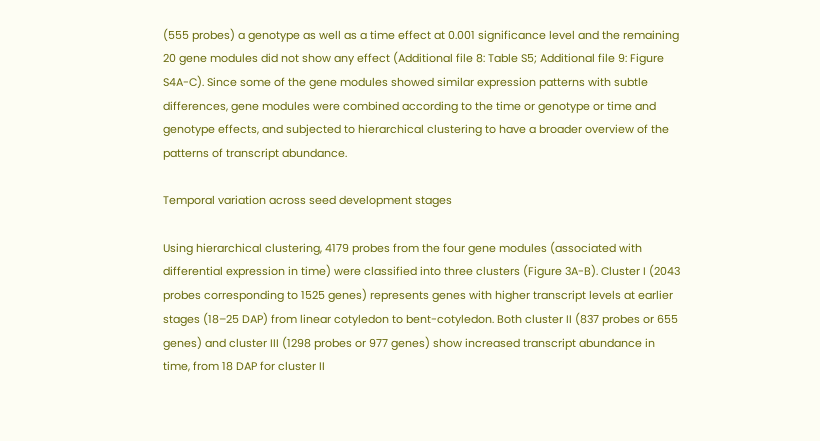(555 probes) a genotype as well as a time effect at 0.001 significance level and the remaining 20 gene modules did not show any effect (Additional file 8: Table S5; Additional file 9: Figure S4A-C). Since some of the gene modules showed similar expression patterns with subtle differences, gene modules were combined according to the time or genotype or time and genotype effects, and subjected to hierarchical clustering to have a broader overview of the patterns of transcript abundance.

Temporal variation across seed development stages

Using hierarchical clustering, 4179 probes from the four gene modules (associated with differential expression in time) were classified into three clusters (Figure 3A-B). Cluster I (2043 probes corresponding to 1525 genes) represents genes with higher transcript levels at earlier stages (18–25 DAP) from linear cotyledon to bent-cotyledon. Both cluster II (837 probes or 655 genes) and cluster III (1298 probes or 977 genes) show increased transcript abundance in time, from 18 DAP for cluster II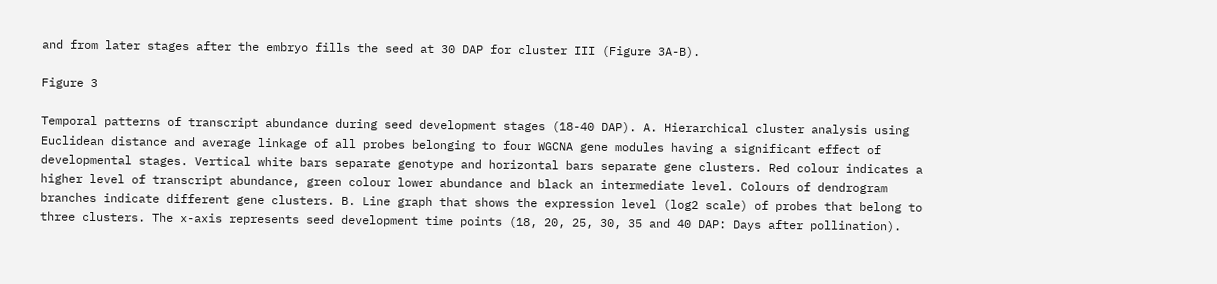and from later stages after the embryo fills the seed at 30 DAP for cluster III (Figure 3A-B).

Figure 3

Temporal patterns of transcript abundance during seed development stages (18-40 DAP). A. Hierarchical cluster analysis using Euclidean distance and average linkage of all probes belonging to four WGCNA gene modules having a significant effect of developmental stages. Vertical white bars separate genotype and horizontal bars separate gene clusters. Red colour indicates a higher level of transcript abundance, green colour lower abundance and black an intermediate level. Colours of dendrogram branches indicate different gene clusters. B. Line graph that shows the expression level (log2 scale) of probes that belong to three clusters. The x-axis represents seed development time points (18, 20, 25, 30, 35 and 40 DAP: Days after pollination).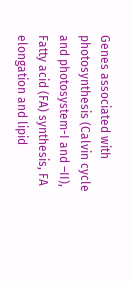Genes associated with photosynthesis (Calvin cycle and photosystem-I and –II), Fatty acid (FA) synthesis, FA elongation and lipid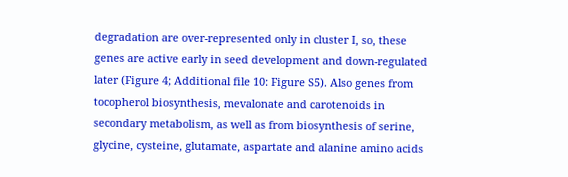degradation are over-represented only in cluster I, so, these genes are active early in seed development and down-regulated later (Figure 4; Additional file 10: Figure S5). Also genes from tocopherol biosynthesis, mevalonate and carotenoids in secondary metabolism, as well as from biosynthesis of serine, glycine, cysteine, glutamate, aspartate and alanine amino acids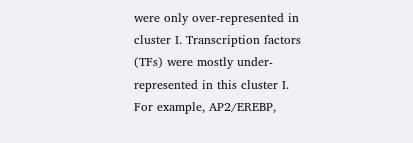were only over-represented in cluster I. Transcription factors (TFs) were mostly under-represented in this cluster I. For example, AP2/EREBP,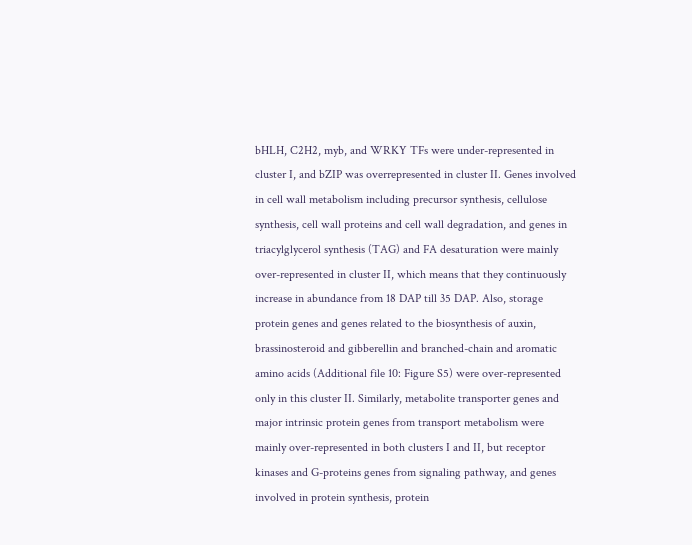bHLH, C2H2, myb, and WRKY TFs were under-represented in cluster I, and bZIP was overrepresented in cluster II. Genes involved in cell wall metabolism including precursor synthesis, cellulose synthesis, cell wall proteins and cell wall degradation, and genes in triacylglycerol synthesis (TAG) and FA desaturation were mainly over-represented in cluster II, which means that they continuously increase in abundance from 18 DAP till 35 DAP. Also, storage protein genes and genes related to the biosynthesis of auxin, brassinosteroid and gibberellin and branched-chain and aromatic amino acids (Additional file 10: Figure S5) were over-represented only in this cluster II. Similarly, metabolite transporter genes and major intrinsic protein genes from transport metabolism were mainly over-represented in both clusters I and II, but receptor kinases and G-proteins genes from signaling pathway, and genes involved in protein synthesis, protein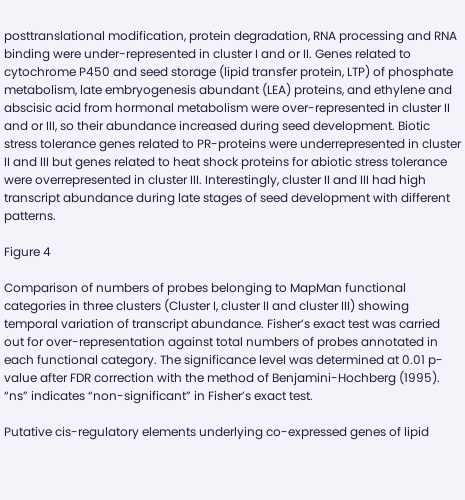posttranslational modification, protein degradation, RNA processing and RNA binding were under-represented in cluster I and or II. Genes related to cytochrome P450 and seed storage (lipid transfer protein, LTP) of phosphate metabolism, late embryogenesis abundant (LEA) proteins, and ethylene and abscisic acid from hormonal metabolism were over-represented in cluster II and or III, so their abundance increased during seed development. Biotic stress tolerance genes related to PR-proteins were underrepresented in cluster II and III but genes related to heat shock proteins for abiotic stress tolerance were overrepresented in cluster III. Interestingly, cluster II and III had high transcript abundance during late stages of seed development with different patterns.

Figure 4

Comparison of numbers of probes belonging to MapMan functional categories in three clusters (Cluster I, cluster II and cluster III) showing temporal variation of transcript abundance. Fisher’s exact test was carried out for over-representation against total numbers of probes annotated in each functional category. The significance level was determined at 0.01 p-value after FDR correction with the method of Benjamini-Hochberg (1995). “ns” indicates “non-significant” in Fisher’s exact test.

Putative cis-regulatory elements underlying co-expressed genes of lipid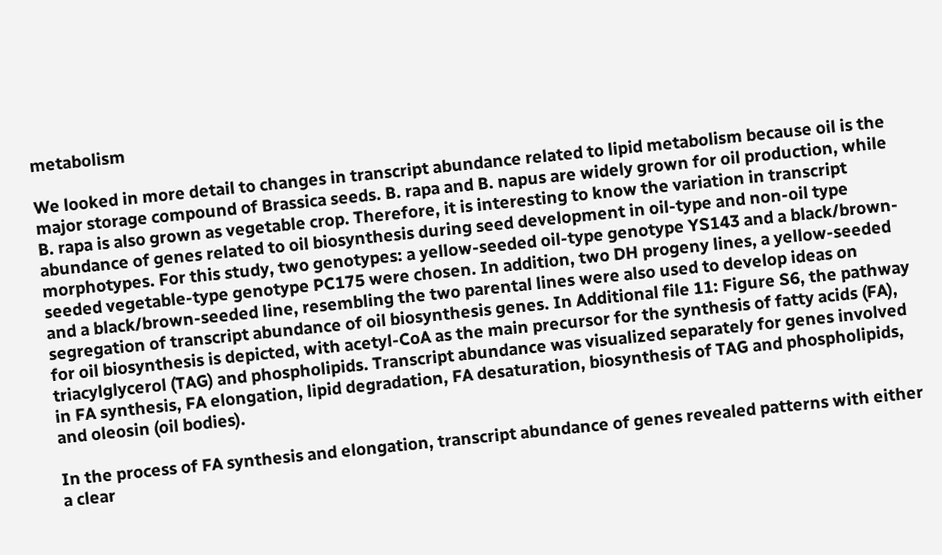metabolism

We looked in more detail to changes in transcript abundance related to lipid metabolism because oil is the major storage compound of Brassica seeds. B. rapa and B. napus are widely grown for oil production, while B. rapa is also grown as vegetable crop. Therefore, it is interesting to know the variation in transcript abundance of genes related to oil biosynthesis during seed development in oil-type and non-oil type morphotypes. For this study, two genotypes: a yellow-seeded oil-type genotype YS143 and a black/brown-seeded vegetable-type genotype PC175 were chosen. In addition, two DH progeny lines, a yellow-seeded and a black/brown-seeded line, resembling the two parental lines were also used to develop ideas on segregation of transcript abundance of oil biosynthesis genes. In Additional file 11: Figure S6, the pathway for oil biosynthesis is depicted, with acetyl-CoA as the main precursor for the synthesis of fatty acids (FA), triacylglycerol (TAG) and phospholipids. Transcript abundance was visualized separately for genes involved in FA synthesis, FA elongation, lipid degradation, FA desaturation, biosynthesis of TAG and phospholipids, and oleosin (oil bodies).

In the process of FA synthesis and elongation, transcript abundance of genes revealed patterns with either a clear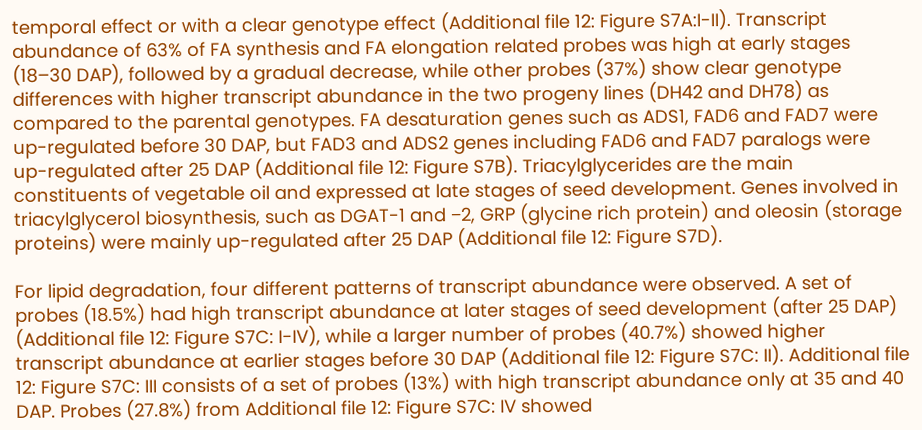temporal effect or with a clear genotype effect (Additional file 12: Figure S7A:I-II). Transcript abundance of 63% of FA synthesis and FA elongation related probes was high at early stages (18–30 DAP), followed by a gradual decrease, while other probes (37%) show clear genotype differences with higher transcript abundance in the two progeny lines (DH42 and DH78) as compared to the parental genotypes. FA desaturation genes such as ADS1, FAD6 and FAD7 were up-regulated before 30 DAP, but FAD3 and ADS2 genes including FAD6 and FAD7 paralogs were up-regulated after 25 DAP (Additional file 12: Figure S7B). Triacylglycerides are the main constituents of vegetable oil and expressed at late stages of seed development. Genes involved in triacylglycerol biosynthesis, such as DGAT-1 and −2, GRP (glycine rich protein) and oleosin (storage proteins) were mainly up-regulated after 25 DAP (Additional file 12: Figure S7D).

For lipid degradation, four different patterns of transcript abundance were observed. A set of probes (18.5%) had high transcript abundance at later stages of seed development (after 25 DAP) (Additional file 12: Figure S7C: I-IV), while a larger number of probes (40.7%) showed higher transcript abundance at earlier stages before 30 DAP (Additional file 12: Figure S7C: II). Additional file 12: Figure S7C: III consists of a set of probes (13%) with high transcript abundance only at 35 and 40 DAP. Probes (27.8%) from Additional file 12: Figure S7C: IV showed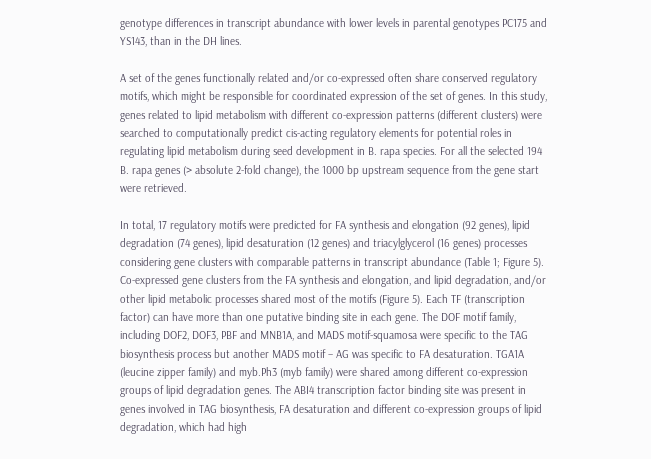genotype differences in transcript abundance with lower levels in parental genotypes PC175 and YS143, than in the DH lines.

A set of the genes functionally related and/or co-expressed often share conserved regulatory motifs, which might be responsible for coordinated expression of the set of genes. In this study, genes related to lipid metabolism with different co-expression patterns (different clusters) were searched to computationally predict cis-acting regulatory elements for potential roles in regulating lipid metabolism during seed development in B. rapa species. For all the selected 194 B. rapa genes (> absolute 2-fold change), the 1000 bp upstream sequence from the gene start were retrieved.

In total, 17 regulatory motifs were predicted for FA synthesis and elongation (92 genes), lipid degradation (74 genes), lipid desaturation (12 genes) and triacylglycerol (16 genes) processes considering gene clusters with comparable patterns in transcript abundance (Table 1; Figure 5). Co-expressed gene clusters from the FA synthesis and elongation, and lipid degradation, and/or other lipid metabolic processes shared most of the motifs (Figure 5). Each TF (transcription factor) can have more than one putative binding site in each gene. The DOF motif family, including DOF2, DOF3, PBF and MNB1A, and MADS motif-squamosa were specific to the TAG biosynthesis process but another MADS motif – AG was specific to FA desaturation. TGA1A (leucine zipper family) and myb.Ph3 (myb family) were shared among different co-expression groups of lipid degradation genes. The ABI4 transcription factor binding site was present in genes involved in TAG biosynthesis, FA desaturation and different co-expression groups of lipid degradation, which had high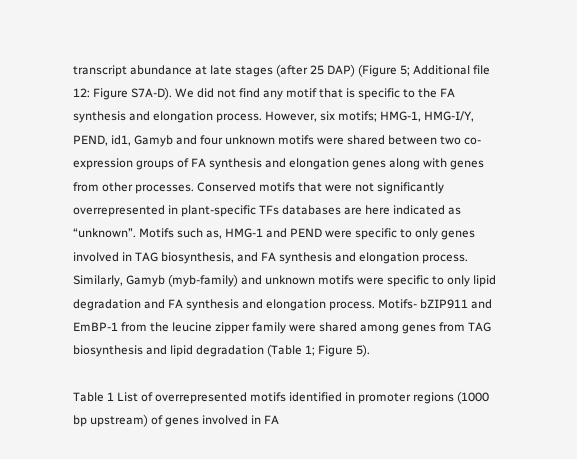transcript abundance at late stages (after 25 DAP) (Figure 5; Additional file 12: Figure S7A-D). We did not find any motif that is specific to the FA synthesis and elongation process. However, six motifs; HMG-1, HMG-I/Y, PEND, id1, Gamyb and four unknown motifs were shared between two co-expression groups of FA synthesis and elongation genes along with genes from other processes. Conserved motifs that were not significantly overrepresented in plant-specific TFs databases are here indicated as “unknown”. Motifs such as, HMG-1 and PEND were specific to only genes involved in TAG biosynthesis, and FA synthesis and elongation process. Similarly, Gamyb (myb-family) and unknown motifs were specific to only lipid degradation and FA synthesis and elongation process. Motifs- bZIP911 and EmBP-1 from the leucine zipper family were shared among genes from TAG biosynthesis and lipid degradation (Table 1; Figure 5).

Table 1 List of overrepresented motifs identified in promoter regions (1000 bp upstream) of genes involved in FA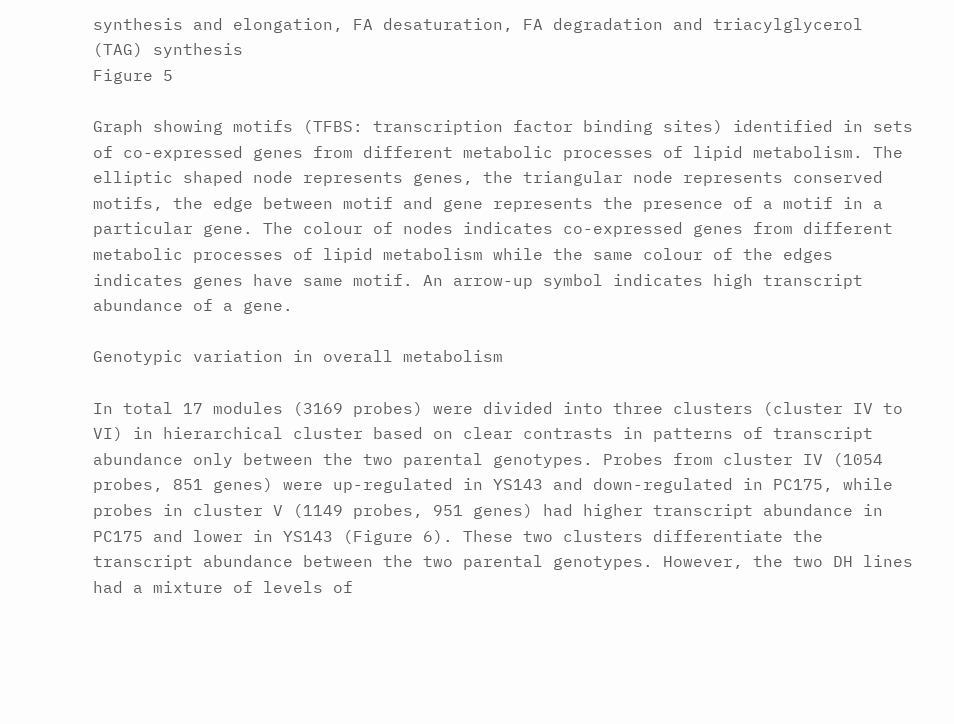synthesis and elongation, FA desaturation, FA degradation and triacylglycerol (TAG) synthesis
Figure 5

Graph showing motifs (TFBS: transcription factor binding sites) identified in sets of co-expressed genes from different metabolic processes of lipid metabolism. The elliptic shaped node represents genes, the triangular node represents conserved motifs, the edge between motif and gene represents the presence of a motif in a particular gene. The colour of nodes indicates co-expressed genes from different metabolic processes of lipid metabolism while the same colour of the edges indicates genes have same motif. An arrow-up symbol indicates high transcript abundance of a gene.

Genotypic variation in overall metabolism

In total 17 modules (3169 probes) were divided into three clusters (cluster IV to VI) in hierarchical cluster based on clear contrasts in patterns of transcript abundance only between the two parental genotypes. Probes from cluster IV (1054 probes, 851 genes) were up-regulated in YS143 and down-regulated in PC175, while probes in cluster V (1149 probes, 951 genes) had higher transcript abundance in PC175 and lower in YS143 (Figure 6). These two clusters differentiate the transcript abundance between the two parental genotypes. However, the two DH lines had a mixture of levels of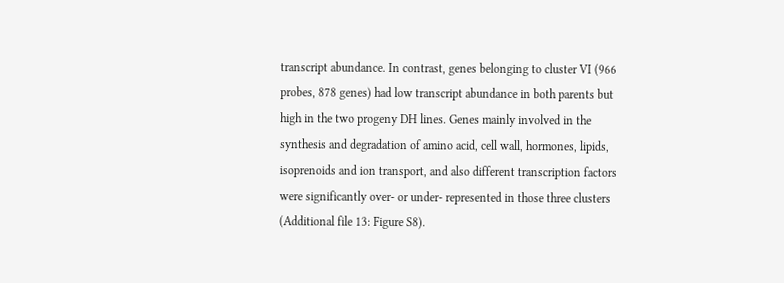transcript abundance. In contrast, genes belonging to cluster VI (966 probes, 878 genes) had low transcript abundance in both parents but high in the two progeny DH lines. Genes mainly involved in the synthesis and degradation of amino acid, cell wall, hormones, lipids, isoprenoids and ion transport, and also different transcription factors were significantly over- or under- represented in those three clusters (Additional file 13: Figure S8).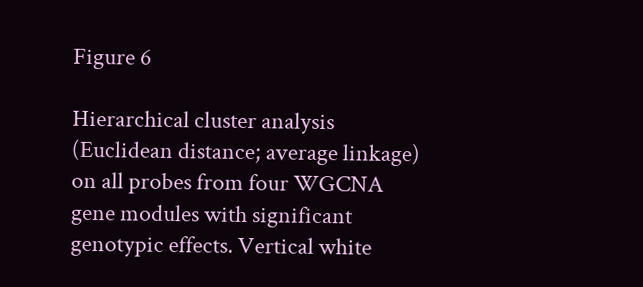Figure 6

Hierarchical cluster analysis (Euclidean distance; average linkage) on all probes from four WGCNA gene modules with significant genotypic effects. Vertical white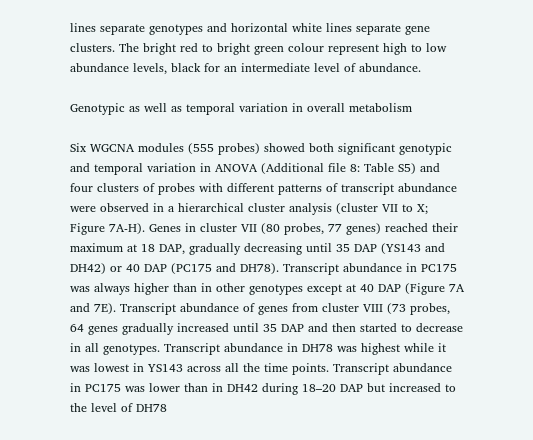lines separate genotypes and horizontal white lines separate gene clusters. The bright red to bright green colour represent high to low abundance levels, black for an intermediate level of abundance.

Genotypic as well as temporal variation in overall metabolism

Six WGCNA modules (555 probes) showed both significant genotypic and temporal variation in ANOVA (Additional file 8: Table S5) and four clusters of probes with different patterns of transcript abundance were observed in a hierarchical cluster analysis (cluster VII to X; Figure 7A-H). Genes in cluster VII (80 probes, 77 genes) reached their maximum at 18 DAP, gradually decreasing until 35 DAP (YS143 and DH42) or 40 DAP (PC175 and DH78). Transcript abundance in PC175 was always higher than in other genotypes except at 40 DAP (Figure 7A and 7E). Transcript abundance of genes from cluster VIII (73 probes, 64 genes gradually increased until 35 DAP and then started to decrease in all genotypes. Transcript abundance in DH78 was highest while it was lowest in YS143 across all the time points. Transcript abundance in PC175 was lower than in DH42 during 18–20 DAP but increased to the level of DH78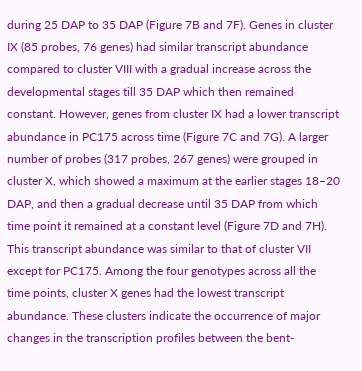during 25 DAP to 35 DAP (Figure 7B and 7F). Genes in cluster IX (85 probes, 76 genes) had similar transcript abundance compared to cluster VIII with a gradual increase across the developmental stages till 35 DAP which then remained constant. However, genes from cluster IX had a lower transcript abundance in PC175 across time (Figure 7C and 7G). A larger number of probes (317 probes, 267 genes) were grouped in cluster X, which showed a maximum at the earlier stages 18–20 DAP, and then a gradual decrease until 35 DAP from which time point it remained at a constant level (Figure 7D and 7H). This transcript abundance was similar to that of cluster VII except for PC175. Among the four genotypes across all the time points, cluster X genes had the lowest transcript abundance. These clusters indicate the occurrence of major changes in the transcription profiles between the bent-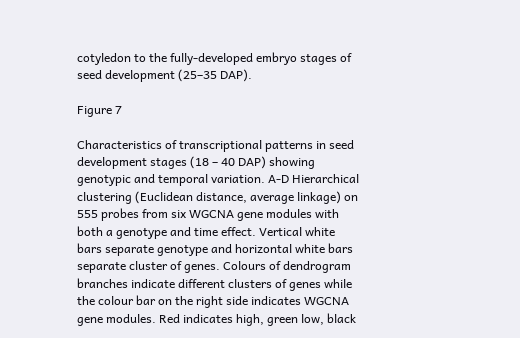cotyledon to the fully-developed embryo stages of seed development (25–35 DAP).

Figure 7

Characteristics of transcriptional patterns in seed development stages (18 – 40 DAP) showing genotypic and temporal variation. A-D Hierarchical clustering (Euclidean distance, average linkage) on 555 probes from six WGCNA gene modules with both a genotype and time effect. Vertical white bars separate genotype and horizontal white bars separate cluster of genes. Colours of dendrogram branches indicate different clusters of genes while the colour bar on the right side indicates WGCNA gene modules. Red indicates high, green low, black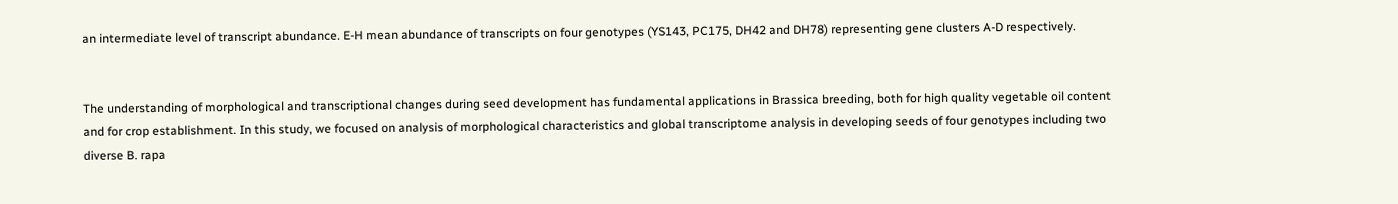an intermediate level of transcript abundance. E-H mean abundance of transcripts on four genotypes (YS143, PC175, DH42 and DH78) representing gene clusters A-D respectively.


The understanding of morphological and transcriptional changes during seed development has fundamental applications in Brassica breeding, both for high quality vegetable oil content and for crop establishment. In this study, we focused on analysis of morphological characteristics and global transcriptome analysis in developing seeds of four genotypes including two diverse B. rapa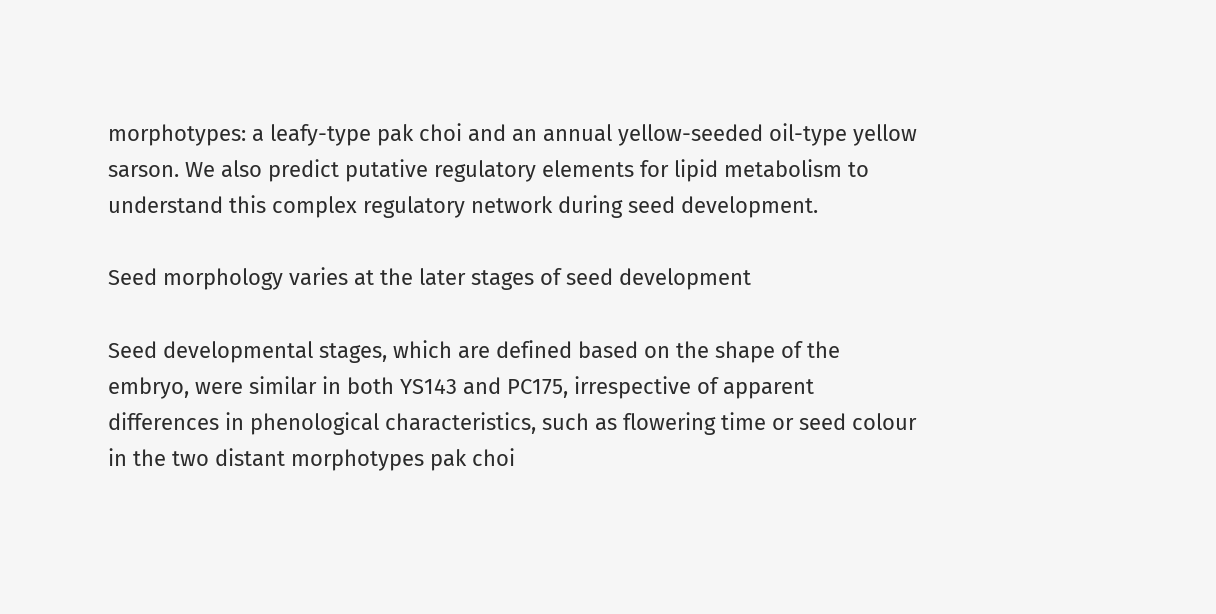morphotypes: a leafy-type pak choi and an annual yellow-seeded oil-type yellow sarson. We also predict putative regulatory elements for lipid metabolism to understand this complex regulatory network during seed development.

Seed morphology varies at the later stages of seed development

Seed developmental stages, which are defined based on the shape of the embryo, were similar in both YS143 and PC175, irrespective of apparent differences in phenological characteristics, such as flowering time or seed colour in the two distant morphotypes pak choi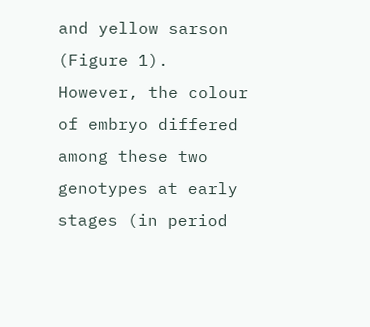and yellow sarson (Figure 1). However, the colour of embryo differed among these two genotypes at early stages (in period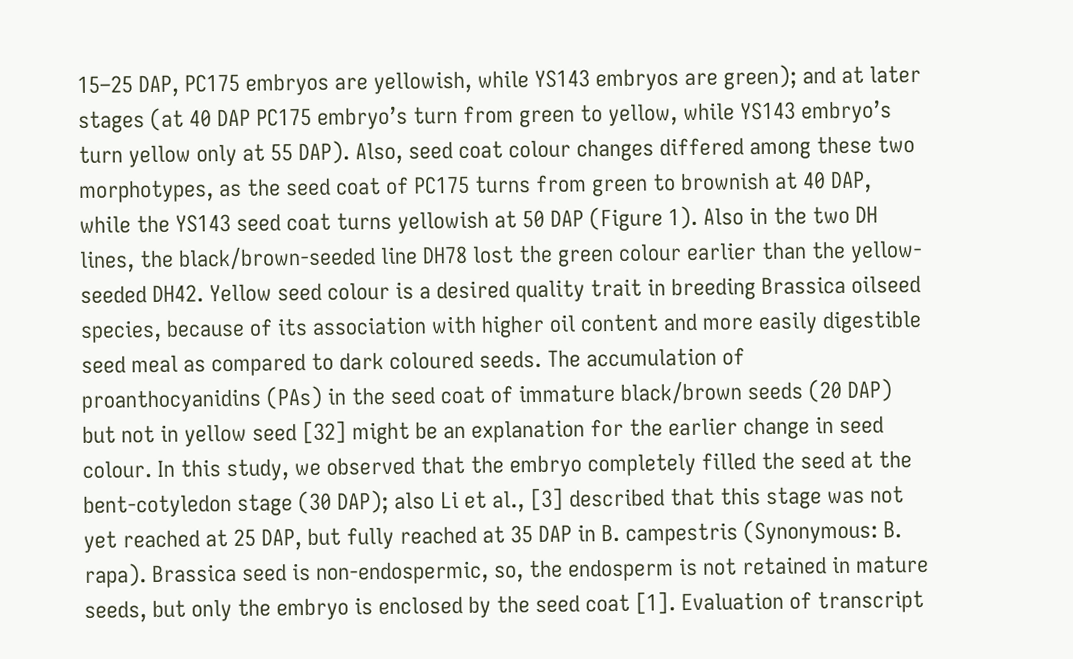15–25 DAP, PC175 embryos are yellowish, while YS143 embryos are green); and at later stages (at 40 DAP PC175 embryo’s turn from green to yellow, while YS143 embryo’s turn yellow only at 55 DAP). Also, seed coat colour changes differed among these two morphotypes, as the seed coat of PC175 turns from green to brownish at 40 DAP, while the YS143 seed coat turns yellowish at 50 DAP (Figure 1). Also in the two DH lines, the black/brown-seeded line DH78 lost the green colour earlier than the yellow-seeded DH42. Yellow seed colour is a desired quality trait in breeding Brassica oilseed species, because of its association with higher oil content and more easily digestible seed meal as compared to dark coloured seeds. The accumulation of proanthocyanidins (PAs) in the seed coat of immature black/brown seeds (20 DAP) but not in yellow seed [32] might be an explanation for the earlier change in seed colour. In this study, we observed that the embryo completely filled the seed at the bent-cotyledon stage (30 DAP); also Li et al., [3] described that this stage was not yet reached at 25 DAP, but fully reached at 35 DAP in B. campestris (Synonymous: B. rapa). Brassica seed is non-endospermic, so, the endosperm is not retained in mature seeds, but only the embryo is enclosed by the seed coat [1]. Evaluation of transcript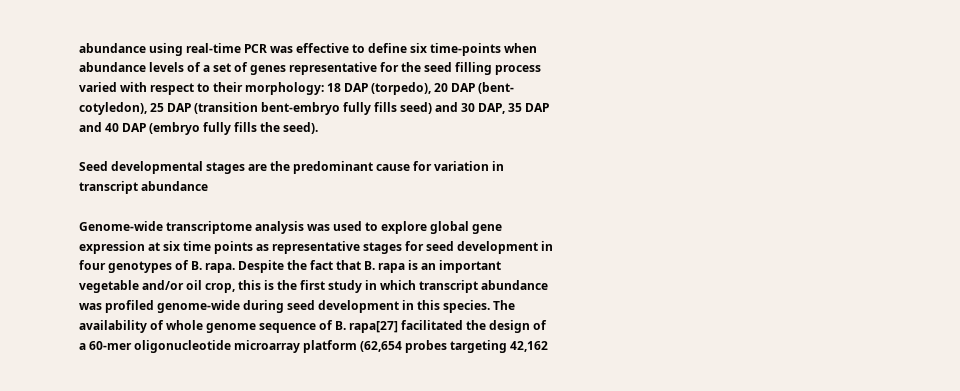abundance using real-time PCR was effective to define six time-points when abundance levels of a set of genes representative for the seed filling process varied with respect to their morphology: 18 DAP (torpedo), 20 DAP (bent- cotyledon), 25 DAP (transition bent-embryo fully fills seed) and 30 DAP, 35 DAP and 40 DAP (embryo fully fills the seed).

Seed developmental stages are the predominant cause for variation in transcript abundance

Genome-wide transcriptome analysis was used to explore global gene expression at six time points as representative stages for seed development in four genotypes of B. rapa. Despite the fact that B. rapa is an important vegetable and/or oil crop, this is the first study in which transcript abundance was profiled genome-wide during seed development in this species. The availability of whole genome sequence of B. rapa[27] facilitated the design of a 60-mer oligonucleotide microarray platform (62,654 probes targeting 42,162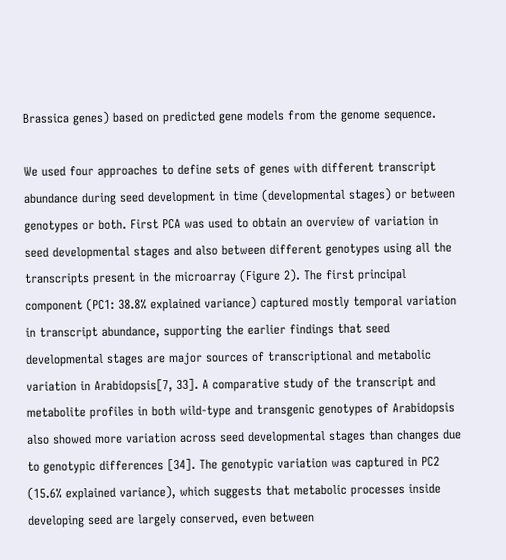Brassica genes) based on predicted gene models from the genome sequence.

We used four approaches to define sets of genes with different transcript abundance during seed development in time (developmental stages) or between genotypes or both. First PCA was used to obtain an overview of variation in seed developmental stages and also between different genotypes using all the transcripts present in the microarray (Figure 2). The first principal component (PC1: 38.8% explained variance) captured mostly temporal variation in transcript abundance, supporting the earlier findings that seed developmental stages are major sources of transcriptional and metabolic variation in Arabidopsis[7, 33]. A comparative study of the transcript and metabolite profiles in both wild-type and transgenic genotypes of Arabidopsis also showed more variation across seed developmental stages than changes due to genotypic differences [34]. The genotypic variation was captured in PC2 (15.6% explained variance), which suggests that metabolic processes inside developing seed are largely conserved, even between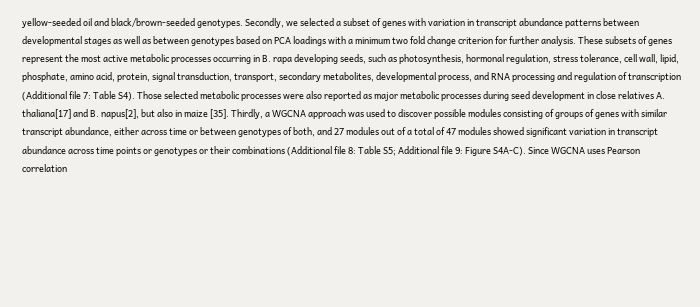yellow-seeded oil and black/brown-seeded genotypes. Secondly, we selected a subset of genes with variation in transcript abundance patterns between developmental stages as well as between genotypes based on PCA loadings with a minimum two fold change criterion for further analysis. These subsets of genes represent the most active metabolic processes occurring in B. rapa developing seeds, such as photosynthesis, hormonal regulation, stress tolerance, cell wall, lipid, phosphate, amino acid, protein, signal transduction, transport, secondary metabolites, developmental process, and RNA processing and regulation of transcription (Additional file 7: Table S4). Those selected metabolic processes were also reported as major metabolic processes during seed development in close relatives A. thaliana[17] and B. napus[2], but also in maize [35]. Thirdly, a WGCNA approach was used to discover possible modules consisting of groups of genes with similar transcript abundance, either across time or between genotypes of both, and 27 modules out of a total of 47 modules showed significant variation in transcript abundance across time points or genotypes or their combinations (Additional file 8: Table S5; Additional file 9: Figure S4A-C). Since WGCNA uses Pearson correlation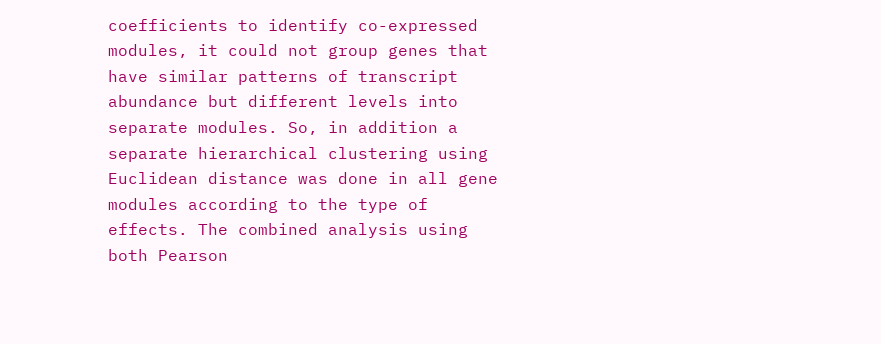coefficients to identify co-expressed modules, it could not group genes that have similar patterns of transcript abundance but different levels into separate modules. So, in addition a separate hierarchical clustering using Euclidean distance was done in all gene modules according to the type of effects. The combined analysis using both Pearson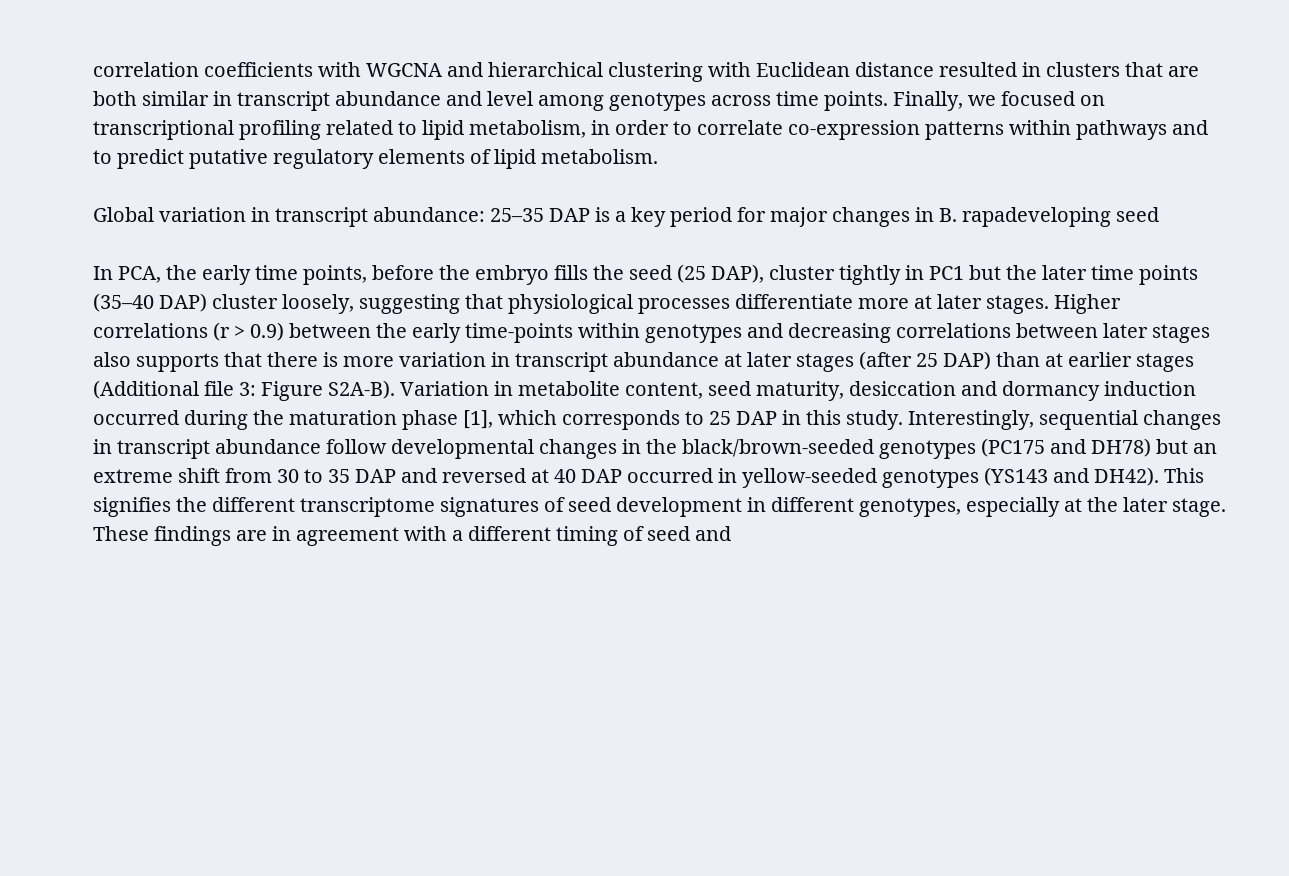correlation coefficients with WGCNA and hierarchical clustering with Euclidean distance resulted in clusters that are both similar in transcript abundance and level among genotypes across time points. Finally, we focused on transcriptional profiling related to lipid metabolism, in order to correlate co-expression patterns within pathways and to predict putative regulatory elements of lipid metabolism.

Global variation in transcript abundance: 25–35 DAP is a key period for major changes in B. rapadeveloping seed

In PCA, the early time points, before the embryo fills the seed (25 DAP), cluster tightly in PC1 but the later time points (35–40 DAP) cluster loosely, suggesting that physiological processes differentiate more at later stages. Higher correlations (r > 0.9) between the early time-points within genotypes and decreasing correlations between later stages also supports that there is more variation in transcript abundance at later stages (after 25 DAP) than at earlier stages (Additional file 3: Figure S2A-B). Variation in metabolite content, seed maturity, desiccation and dormancy induction occurred during the maturation phase [1], which corresponds to 25 DAP in this study. Interestingly, sequential changes in transcript abundance follow developmental changes in the black/brown-seeded genotypes (PC175 and DH78) but an extreme shift from 30 to 35 DAP and reversed at 40 DAP occurred in yellow-seeded genotypes (YS143 and DH42). This signifies the different transcriptome signatures of seed development in different genotypes, especially at the later stage. These findings are in agreement with a different timing of seed and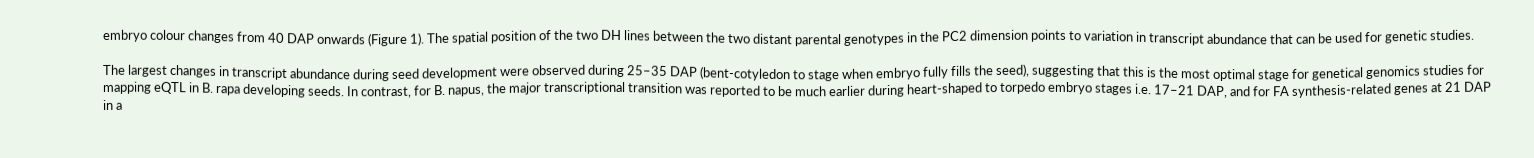embryo colour changes from 40 DAP onwards (Figure 1). The spatial position of the two DH lines between the two distant parental genotypes in the PC2 dimension points to variation in transcript abundance that can be used for genetic studies.

The largest changes in transcript abundance during seed development were observed during 25–35 DAP (bent-cotyledon to stage when embryo fully fills the seed), suggesting that this is the most optimal stage for genetical genomics studies for mapping eQTL in B. rapa developing seeds. In contrast, for B. napus, the major transcriptional transition was reported to be much earlier during heart-shaped to torpedo embryo stages i.e. 17–21 DAP, and for FA synthesis-related genes at 21 DAP in a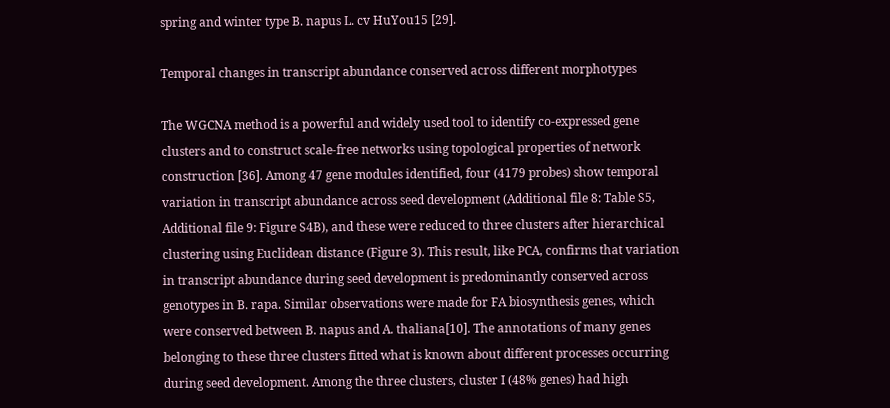spring and winter type B. napus L. cv HuYou15 [29].

Temporal changes in transcript abundance conserved across different morphotypes

The WGCNA method is a powerful and widely used tool to identify co-expressed gene clusters and to construct scale-free networks using topological properties of network construction [36]. Among 47 gene modules identified, four (4179 probes) show temporal variation in transcript abundance across seed development (Additional file 8: Table S5, Additional file 9: Figure S4B), and these were reduced to three clusters after hierarchical clustering using Euclidean distance (Figure 3). This result, like PCA, confirms that variation in transcript abundance during seed development is predominantly conserved across genotypes in B. rapa. Similar observations were made for FA biosynthesis genes, which were conserved between B. napus and A. thaliana[10]. The annotations of many genes belonging to these three clusters fitted what is known about different processes occurring during seed development. Among the three clusters, cluster I (48% genes) had high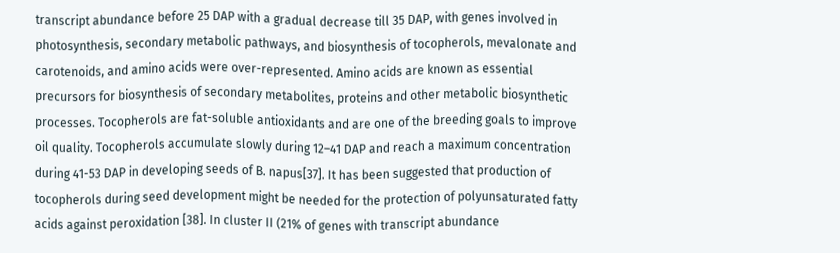transcript abundance before 25 DAP with a gradual decrease till 35 DAP, with genes involved in photosynthesis, secondary metabolic pathways, and biosynthesis of tocopherols, mevalonate and carotenoids, and amino acids were over-represented. Amino acids are known as essential precursors for biosynthesis of secondary metabolites, proteins and other metabolic biosynthetic processes. Tocopherols are fat-soluble antioxidants and are one of the breeding goals to improve oil quality. Tocopherols accumulate slowly during 12–41 DAP and reach a maximum concentration during 41-53 DAP in developing seeds of B. napus[37]. It has been suggested that production of tocopherols during seed development might be needed for the protection of polyunsaturated fatty acids against peroxidation [38]. In cluster II (21% of genes with transcript abundance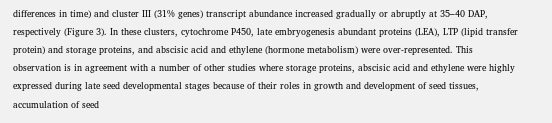differences in time) and cluster III (31% genes) transcript abundance increased gradually or abruptly at 35–40 DAP, respectively (Figure 3). In these clusters, cytochrome P450, late embryogenesis abundant proteins (LEA), LTP (lipid transfer protein) and storage proteins, and abscisic acid and ethylene (hormone metabolism) were over-represented. This observation is in agreement with a number of other studies where storage proteins, abscisic acid and ethylene were highly expressed during late seed developmental stages because of their roles in growth and development of seed tissues, accumulation of seed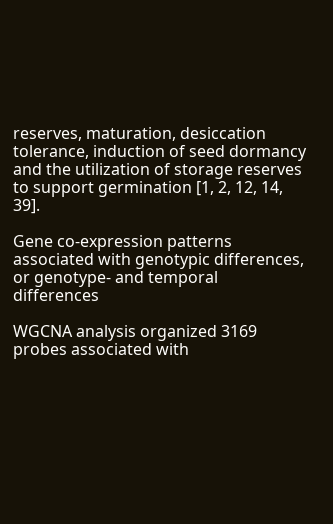reserves, maturation, desiccation tolerance, induction of seed dormancy and the utilization of storage reserves to support germination [1, 2, 12, 14, 39].

Gene co-expression patterns associated with genotypic differences, or genotype- and temporal differences

WGCNA analysis organized 3169 probes associated with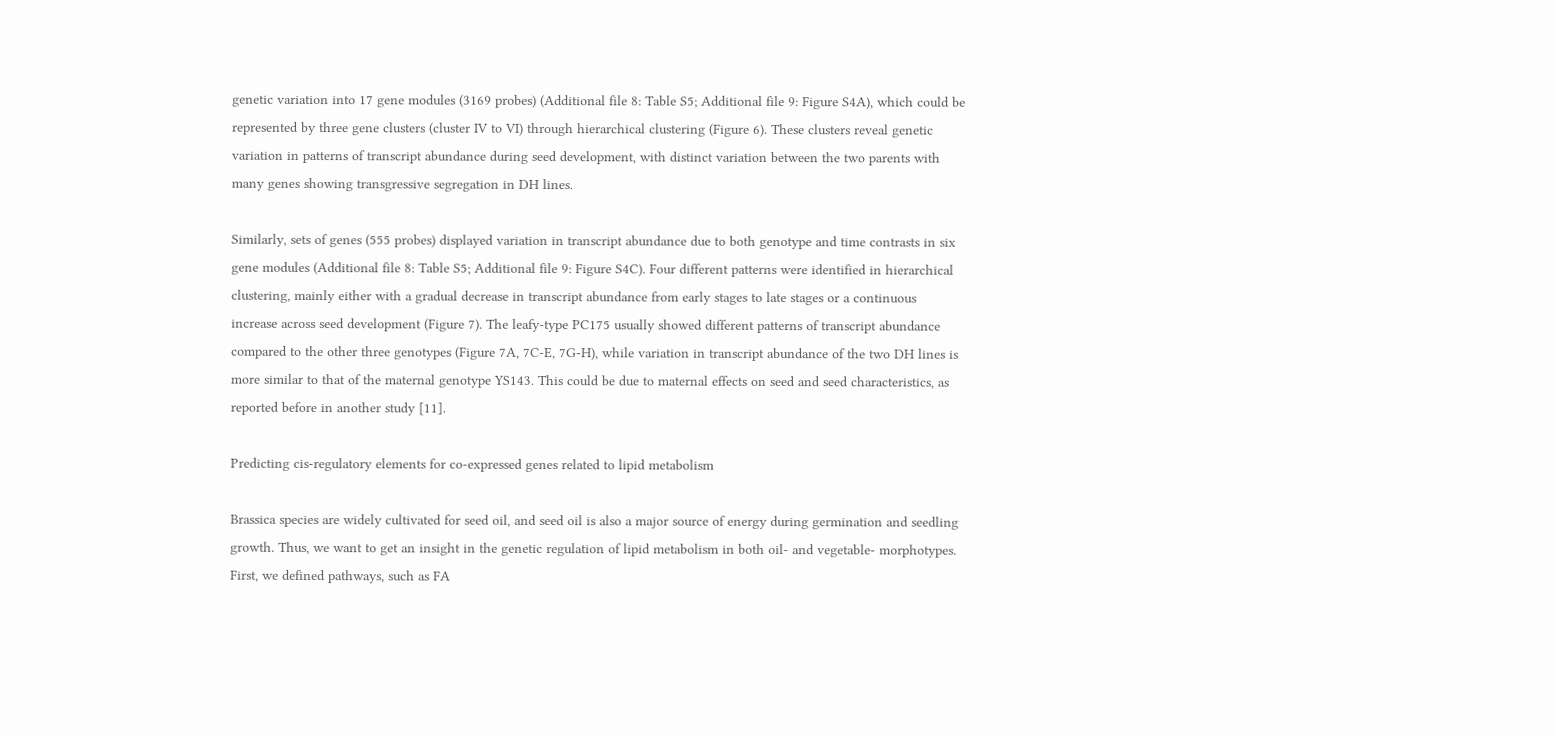genetic variation into 17 gene modules (3169 probes) (Additional file 8: Table S5; Additional file 9: Figure S4A), which could be represented by three gene clusters (cluster IV to VI) through hierarchical clustering (Figure 6). These clusters reveal genetic variation in patterns of transcript abundance during seed development, with distinct variation between the two parents with many genes showing transgressive segregation in DH lines.

Similarly, sets of genes (555 probes) displayed variation in transcript abundance due to both genotype and time contrasts in six gene modules (Additional file 8: Table S5; Additional file 9: Figure S4C). Four different patterns were identified in hierarchical clustering, mainly either with a gradual decrease in transcript abundance from early stages to late stages or a continuous increase across seed development (Figure 7). The leafy-type PC175 usually showed different patterns of transcript abundance compared to the other three genotypes (Figure 7A, 7C-E, 7G-H), while variation in transcript abundance of the two DH lines is more similar to that of the maternal genotype YS143. This could be due to maternal effects on seed and seed characteristics, as reported before in another study [11].

Predicting cis-regulatory elements for co-expressed genes related to lipid metabolism

Brassica species are widely cultivated for seed oil, and seed oil is also a major source of energy during germination and seedling growth. Thus, we want to get an insight in the genetic regulation of lipid metabolism in both oil- and vegetable- morphotypes. First, we defined pathways, such as FA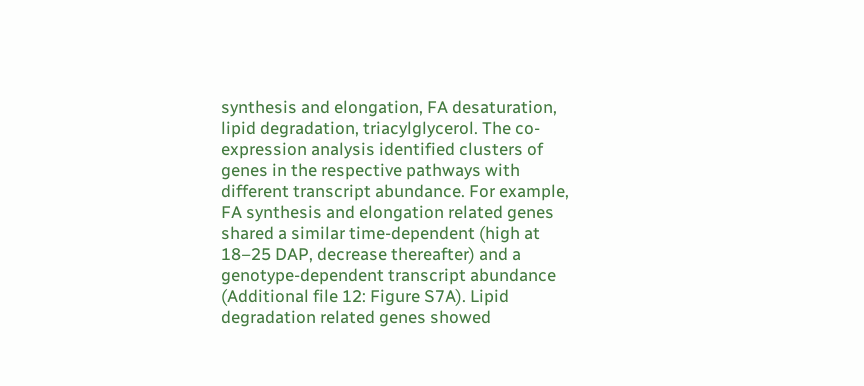synthesis and elongation, FA desaturation, lipid degradation, triacylglycerol. The co-expression analysis identified clusters of genes in the respective pathways with different transcript abundance. For example, FA synthesis and elongation related genes shared a similar time-dependent (high at 18–25 DAP, decrease thereafter) and a genotype-dependent transcript abundance (Additional file 12: Figure S7A). Lipid degradation related genes showed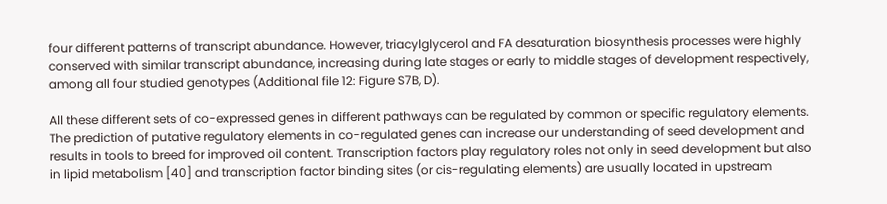four different patterns of transcript abundance. However, triacylglycerol and FA desaturation biosynthesis processes were highly conserved with similar transcript abundance, increasing during late stages or early to middle stages of development respectively, among all four studied genotypes (Additional file 12: Figure S7B, D).

All these different sets of co-expressed genes in different pathways can be regulated by common or specific regulatory elements. The prediction of putative regulatory elements in co-regulated genes can increase our understanding of seed development and results in tools to breed for improved oil content. Transcription factors play regulatory roles not only in seed development but also in lipid metabolism [40] and transcription factor binding sites (or cis-regulating elements) are usually located in upstream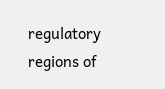regulatory regions of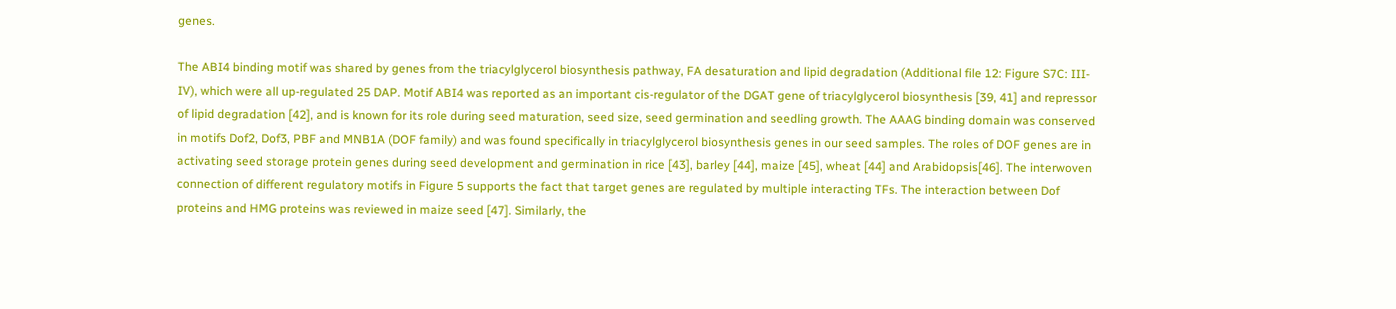genes.

The ABI4 binding motif was shared by genes from the triacylglycerol biosynthesis pathway, FA desaturation and lipid degradation (Additional file 12: Figure S7C: III-IV), which were all up-regulated 25 DAP. Motif ABI4 was reported as an important cis-regulator of the DGAT gene of triacylglycerol biosynthesis [39, 41] and repressor of lipid degradation [42], and is known for its role during seed maturation, seed size, seed germination and seedling growth. The AAAG binding domain was conserved in motifs Dof2, Dof3, PBF and MNB1A (DOF family) and was found specifically in triacylglycerol biosynthesis genes in our seed samples. The roles of DOF genes are in activating seed storage protein genes during seed development and germination in rice [43], barley [44], maize [45], wheat [44] and Arabidopsis[46]. The interwoven connection of different regulatory motifs in Figure 5 supports the fact that target genes are regulated by multiple interacting TFs. The interaction between Dof proteins and HMG proteins was reviewed in maize seed [47]. Similarly, the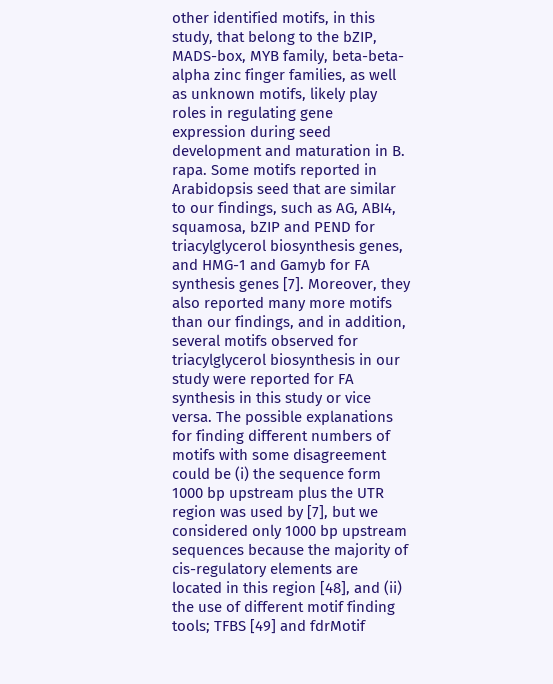other identified motifs, in this study, that belong to the bZIP, MADS-box, MYB family, beta-beta-alpha zinc finger families, as well as unknown motifs, likely play roles in regulating gene expression during seed development and maturation in B. rapa. Some motifs reported in Arabidopsis seed that are similar to our findings, such as AG, ABI4, squamosa, bZIP and PEND for triacylglycerol biosynthesis genes, and HMG-1 and Gamyb for FA synthesis genes [7]. Moreover, they also reported many more motifs than our findings, and in addition, several motifs observed for triacylglycerol biosynthesis in our study were reported for FA synthesis in this study or vice versa. The possible explanations for finding different numbers of motifs with some disagreement could be (i) the sequence form 1000 bp upstream plus the UTR region was used by [7], but we considered only 1000 bp upstream sequences because the majority of cis-regulatory elements are located in this region [48], and (ii) the use of different motif finding tools; TFBS [49] and fdrMotif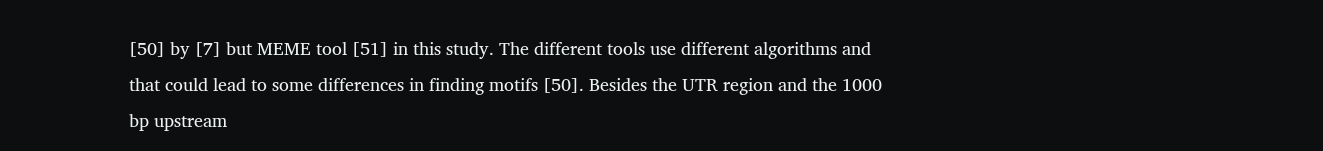[50] by [7] but MEME tool [51] in this study. The different tools use different algorithms and that could lead to some differences in finding motifs [50]. Besides the UTR region and the 1000 bp upstream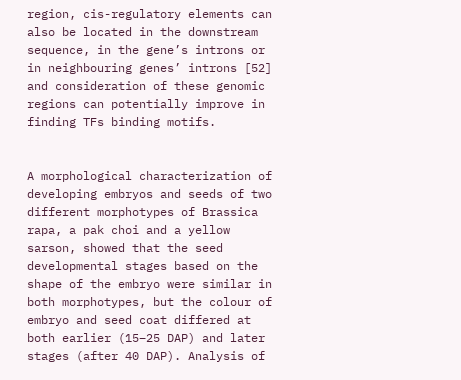region, cis-regulatory elements can also be located in the downstream sequence, in the gene’s introns or in neighbouring genes’ introns [52] and consideration of these genomic regions can potentially improve in finding TFs binding motifs.


A morphological characterization of developing embryos and seeds of two different morphotypes of Brassica rapa, a pak choi and a yellow sarson, showed that the seed developmental stages based on the shape of the embryo were similar in both morphotypes, but the colour of embryo and seed coat differed at both earlier (15–25 DAP) and later stages (after 40 DAP). Analysis of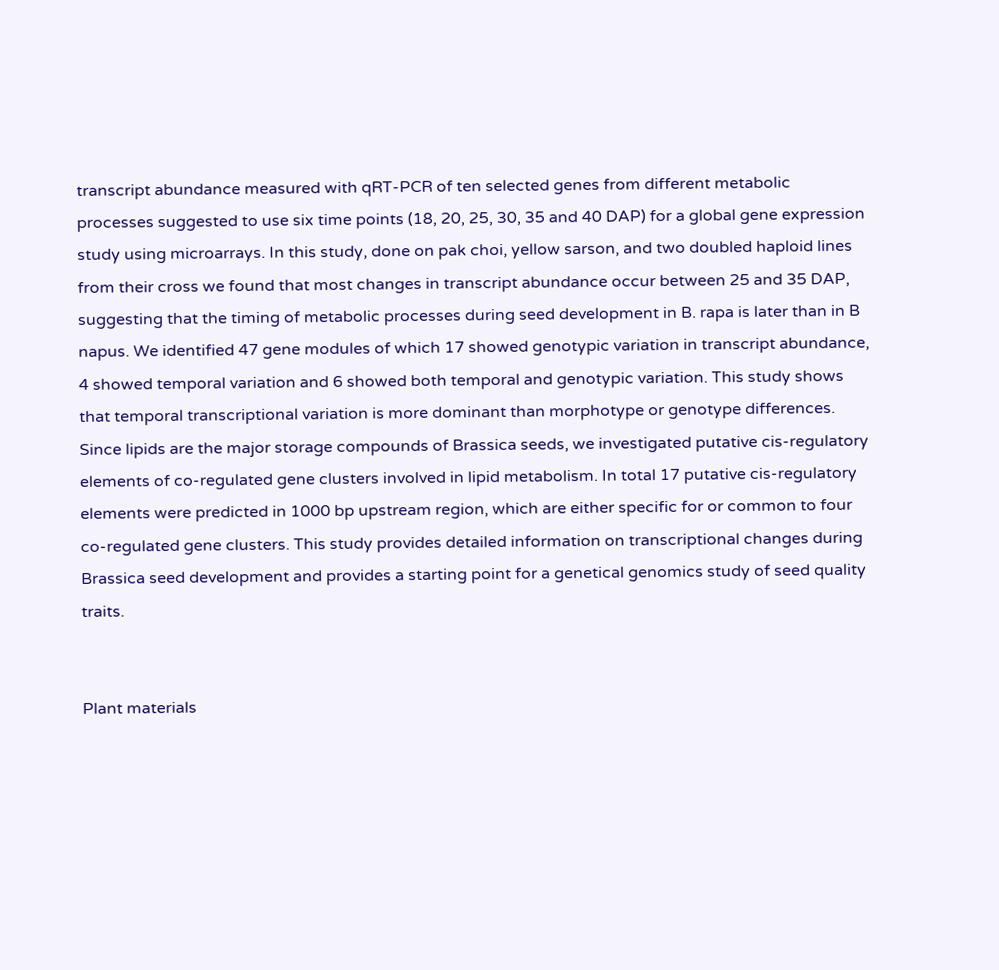transcript abundance measured with qRT-PCR of ten selected genes from different metabolic processes suggested to use six time points (18, 20, 25, 30, 35 and 40 DAP) for a global gene expression study using microarrays. In this study, done on pak choi, yellow sarson, and two doubled haploid lines from their cross we found that most changes in transcript abundance occur between 25 and 35 DAP, suggesting that the timing of metabolic processes during seed development in B. rapa is later than in B napus. We identified 47 gene modules of which 17 showed genotypic variation in transcript abundance, 4 showed temporal variation and 6 showed both temporal and genotypic variation. This study shows that temporal transcriptional variation is more dominant than morphotype or genotype differences. Since lipids are the major storage compounds of Brassica seeds, we investigated putative cis-regulatory elements of co-regulated gene clusters involved in lipid metabolism. In total 17 putative cis-regulatory elements were predicted in 1000 bp upstream region, which are either specific for or common to four co-regulated gene clusters. This study provides detailed information on transcriptional changes during Brassica seed development and provides a starting point for a genetical genomics study of seed quality traits.


Plant materials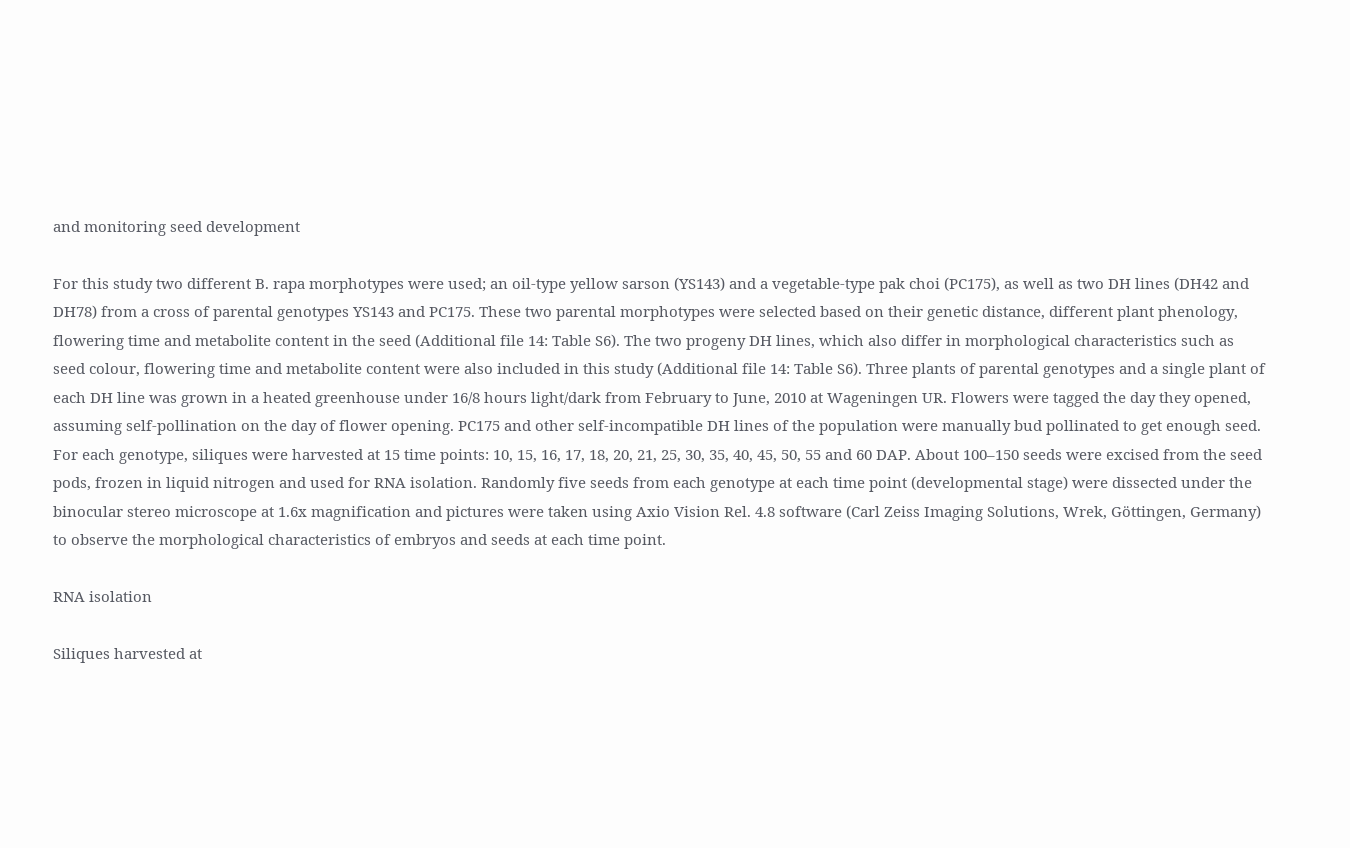and monitoring seed development

For this study two different B. rapa morphotypes were used; an oil-type yellow sarson (YS143) and a vegetable-type pak choi (PC175), as well as two DH lines (DH42 and DH78) from a cross of parental genotypes YS143 and PC175. These two parental morphotypes were selected based on their genetic distance, different plant phenology, flowering time and metabolite content in the seed (Additional file 14: Table S6). The two progeny DH lines, which also differ in morphological characteristics such as seed colour, flowering time and metabolite content were also included in this study (Additional file 14: Table S6). Three plants of parental genotypes and a single plant of each DH line was grown in a heated greenhouse under 16/8 hours light/dark from February to June, 2010 at Wageningen UR. Flowers were tagged the day they opened, assuming self-pollination on the day of flower opening. PC175 and other self-incompatible DH lines of the population were manually bud pollinated to get enough seed. For each genotype, siliques were harvested at 15 time points: 10, 15, 16, 17, 18, 20, 21, 25, 30, 35, 40, 45, 50, 55 and 60 DAP. About 100–150 seeds were excised from the seed pods, frozen in liquid nitrogen and used for RNA isolation. Randomly five seeds from each genotype at each time point (developmental stage) were dissected under the binocular stereo microscope at 1.6x magnification and pictures were taken using Axio Vision Rel. 4.8 software (Carl Zeiss Imaging Solutions, Wrek, Göttingen, Germany) to observe the morphological characteristics of embryos and seeds at each time point.

RNA isolation

Siliques harvested at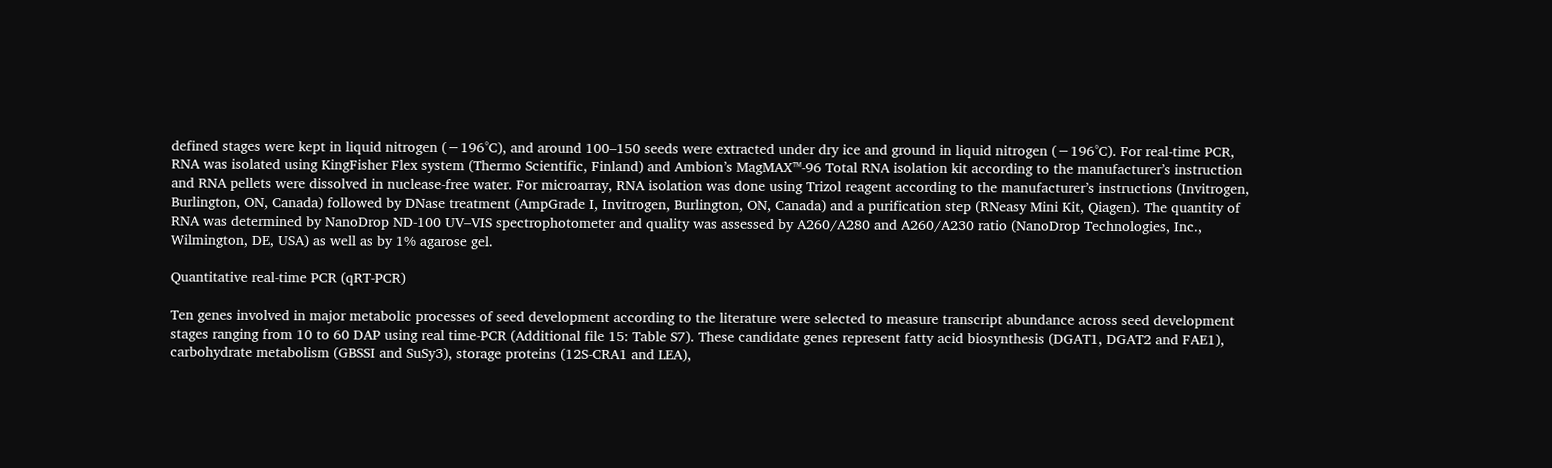defined stages were kept in liquid nitrogen (−196°C), and around 100–150 seeds were extracted under dry ice and ground in liquid nitrogen (−196°C). For real-time PCR, RNA was isolated using KingFisher Flex system (Thermo Scientific, Finland) and Ambion’s MagMAX™-96 Total RNA isolation kit according to the manufacturer’s instruction and RNA pellets were dissolved in nuclease-free water. For microarray, RNA isolation was done using Trizol reagent according to the manufacturer’s instructions (Invitrogen, Burlington, ON, Canada) followed by DNase treatment (AmpGrade I, Invitrogen, Burlington, ON, Canada) and a purification step (RNeasy Mini Kit, Qiagen). The quantity of RNA was determined by NanoDrop ND-100 UV–VIS spectrophotometer and quality was assessed by A260/A280 and A260/A230 ratio (NanoDrop Technologies, Inc., Wilmington, DE, USA) as well as by 1% agarose gel.

Quantitative real-time PCR (qRT-PCR)

Ten genes involved in major metabolic processes of seed development according to the literature were selected to measure transcript abundance across seed development stages ranging from 10 to 60 DAP using real time-PCR (Additional file 15: Table S7). These candidate genes represent fatty acid biosynthesis (DGAT1, DGAT2 and FAE1), carbohydrate metabolism (GBSSI and SuSy3), storage proteins (12S-CRA1 and LEA),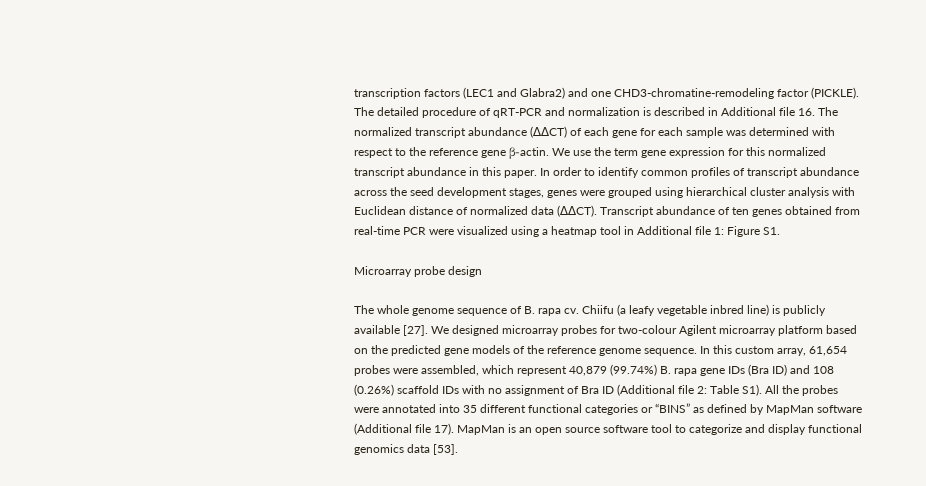transcription factors (LEC1 and Glabra2) and one CHD3-chromatine-remodeling factor (PICKLE). The detailed procedure of qRT-PCR and normalization is described in Additional file 16. The normalized transcript abundance (∆∆CT) of each gene for each sample was determined with respect to the reference gene β-actin. We use the term gene expression for this normalized transcript abundance in this paper. In order to identify common profiles of transcript abundance across the seed development stages, genes were grouped using hierarchical cluster analysis with Euclidean distance of normalized data (∆∆CT). Transcript abundance of ten genes obtained from real-time PCR were visualized using a heatmap tool in Additional file 1: Figure S1.

Microarray probe design

The whole genome sequence of B. rapa cv. Chiifu (a leafy vegetable inbred line) is publicly available [27]. We designed microarray probes for two-colour Agilent microarray platform based on the predicted gene models of the reference genome sequence. In this custom array, 61,654 probes were assembled, which represent 40,879 (99.74%) B. rapa gene IDs (Bra ID) and 108 (0.26%) scaffold IDs with no assignment of Bra ID (Additional file 2: Table S1). All the probes were annotated into 35 different functional categories or “BINS” as defined by MapMan software (Additional file 17). MapMan is an open source software tool to categorize and display functional genomics data [53].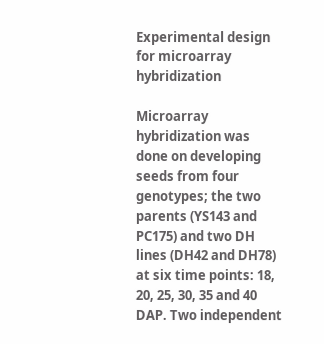Experimental design for microarray hybridization

Microarray hybridization was done on developing seeds from four genotypes; the two parents (YS143 and PC175) and two DH lines (DH42 and DH78) at six time points: 18, 20, 25, 30, 35 and 40 DAP. Two independent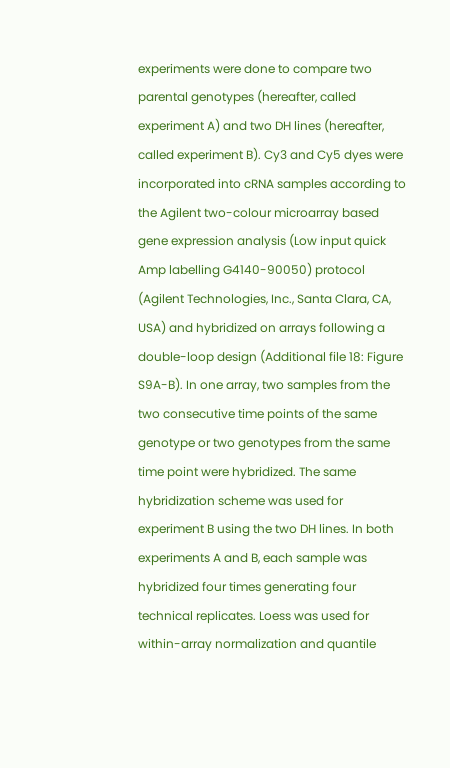experiments were done to compare two parental genotypes (hereafter, called experiment A) and two DH lines (hereafter, called experiment B). Cy3 and Cy5 dyes were incorporated into cRNA samples according to the Agilent two-colour microarray based gene expression analysis (Low input quick Amp labelling G4140-90050) protocol (Agilent Technologies, Inc., Santa Clara, CA, USA) and hybridized on arrays following a double-loop design (Additional file 18: Figure S9A-B). In one array, two samples from the two consecutive time points of the same genotype or two genotypes from the same time point were hybridized. The same hybridization scheme was used for experiment B using the two DH lines. In both experiments A and B, each sample was hybridized four times generating four technical replicates. Loess was used for within-array normalization and quantile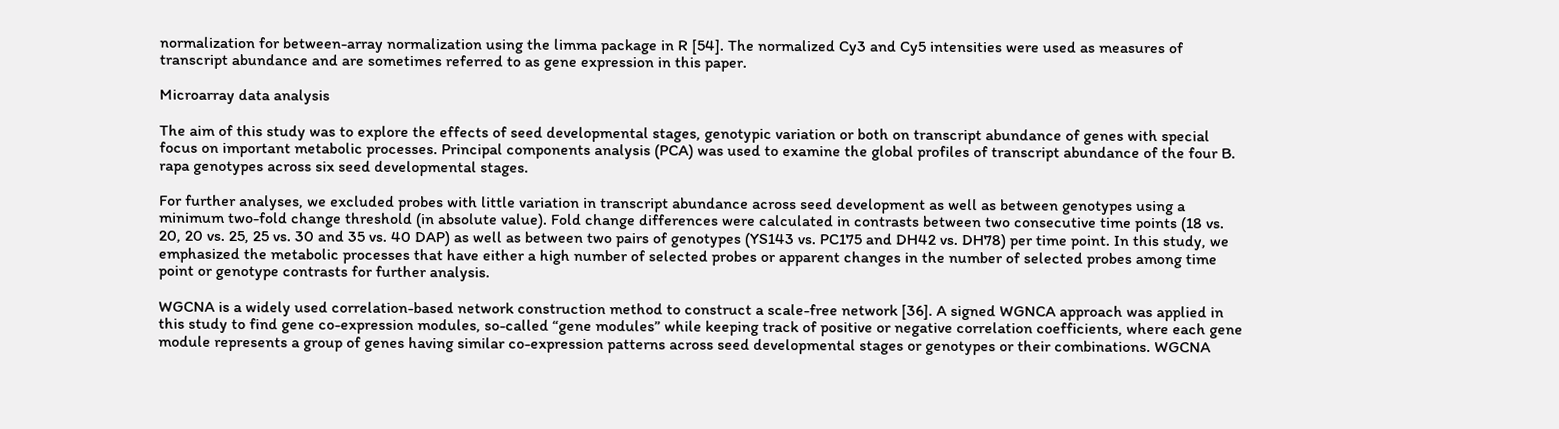normalization for between-array normalization using the limma package in R [54]. The normalized Cy3 and Cy5 intensities were used as measures of transcript abundance and are sometimes referred to as gene expression in this paper.

Microarray data analysis

The aim of this study was to explore the effects of seed developmental stages, genotypic variation or both on transcript abundance of genes with special focus on important metabolic processes. Principal components analysis (PCA) was used to examine the global profiles of transcript abundance of the four B. rapa genotypes across six seed developmental stages.

For further analyses, we excluded probes with little variation in transcript abundance across seed development as well as between genotypes using a minimum two-fold change threshold (in absolute value). Fold change differences were calculated in contrasts between two consecutive time points (18 vs. 20, 20 vs. 25, 25 vs. 30 and 35 vs. 40 DAP) as well as between two pairs of genotypes (YS143 vs. PC175 and DH42 vs. DH78) per time point. In this study, we emphasized the metabolic processes that have either a high number of selected probes or apparent changes in the number of selected probes among time point or genotype contrasts for further analysis.

WGCNA is a widely used correlation-based network construction method to construct a scale-free network [36]. A signed WGNCA approach was applied in this study to find gene co-expression modules, so-called “gene modules” while keeping track of positive or negative correlation coefficients, where each gene module represents a group of genes having similar co-expression patterns across seed developmental stages or genotypes or their combinations. WGCNA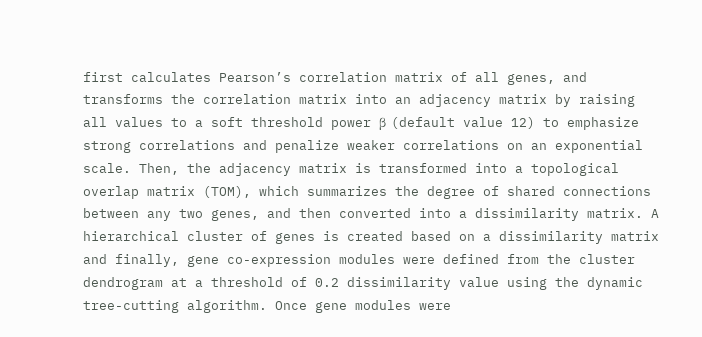first calculates Pearson’s correlation matrix of all genes, and transforms the correlation matrix into an adjacency matrix by raising all values to a soft threshold power β (default value 12) to emphasize strong correlations and penalize weaker correlations on an exponential scale. Then, the adjacency matrix is transformed into a topological overlap matrix (TOM), which summarizes the degree of shared connections between any two genes, and then converted into a dissimilarity matrix. A hierarchical cluster of genes is created based on a dissimilarity matrix and finally, gene co-expression modules were defined from the cluster dendrogram at a threshold of 0.2 dissimilarity value using the dynamic tree-cutting algorithm. Once gene modules were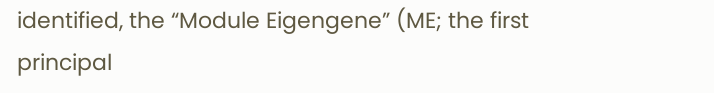identified, the “Module Eigengene” (ME; the first principal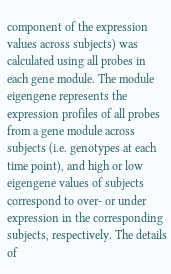component of the expression values across subjects) was calculated using all probes in each gene module. The module eigengene represents the expression profiles of all probes from a gene module across subjects (i.e. genotypes at each time point), and high or low eigengene values of subjects correspond to over- or under expression in the corresponding subjects, respectively. The details of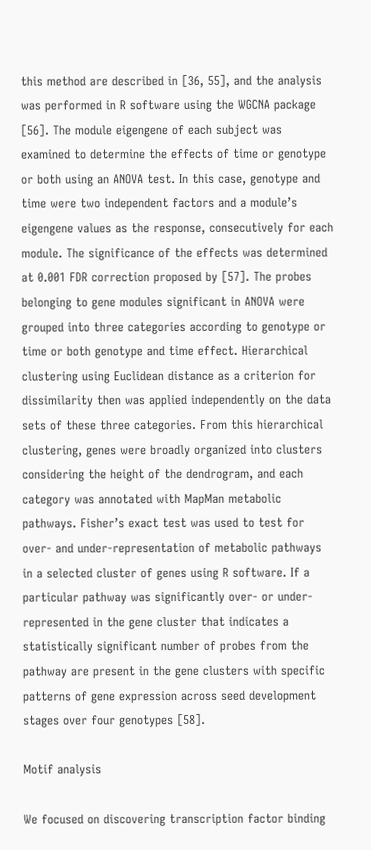this method are described in [36, 55], and the analysis was performed in R software using the WGCNA package [56]. The module eigengene of each subject was examined to determine the effects of time or genotype or both using an ANOVA test. In this case, genotype and time were two independent factors and a module’s eigengene values as the response, consecutively for each module. The significance of the effects was determined at 0.001 FDR correction proposed by [57]. The probes belonging to gene modules significant in ANOVA were grouped into three categories according to genotype or time or both genotype and time effect. Hierarchical clustering using Euclidean distance as a criterion for dissimilarity then was applied independently on the data sets of these three categories. From this hierarchical clustering, genes were broadly organized into clusters considering the height of the dendrogram, and each category was annotated with MapMan metabolic pathways. Fisher’s exact test was used to test for over- and under-representation of metabolic pathways in a selected cluster of genes using R software. If a particular pathway was significantly over- or under-represented in the gene cluster that indicates a statistically significant number of probes from the pathway are present in the gene clusters with specific patterns of gene expression across seed development stages over four genotypes [58].

Motif analysis

We focused on discovering transcription factor binding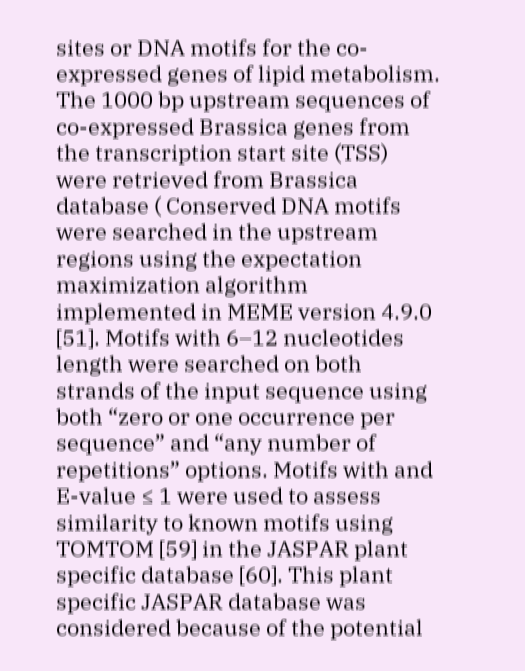sites or DNA motifs for the co-expressed genes of lipid metabolism. The 1000 bp upstream sequences of co-expressed Brassica genes from the transcription start site (TSS) were retrieved from Brassica database ( Conserved DNA motifs were searched in the upstream regions using the expectation maximization algorithm implemented in MEME version 4.9.0 [51]. Motifs with 6–12 nucleotides length were searched on both strands of the input sequence using both “zero or one occurrence per sequence” and “any number of repetitions” options. Motifs with and E-value ≤ 1 were used to assess similarity to known motifs using TOMTOM [59] in the JASPAR plant specific database [60]. This plant specific JASPAR database was considered because of the potential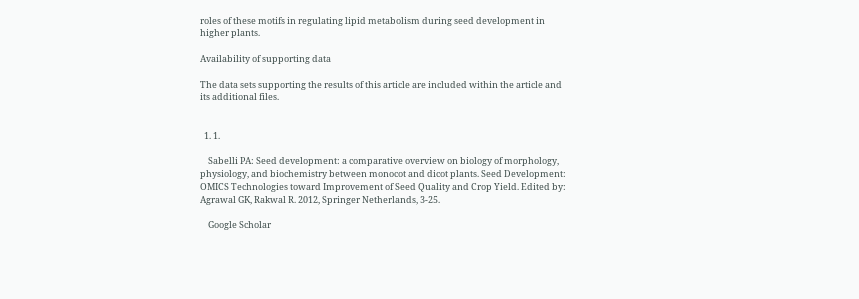roles of these motifs in regulating lipid metabolism during seed development in higher plants.

Availability of supporting data

The data sets supporting the results of this article are included within the article and its additional files.


  1. 1.

    Sabelli PA: Seed development: a comparative overview on biology of morphology, physiology, and biochemistry between monocot and dicot plants. Seed Development: OMICS Technologies toward Improvement of Seed Quality and Crop Yield. Edited by: Agrawal GK, Rakwal R. 2012, Springer Netherlands, 3-25.

    Google Scholar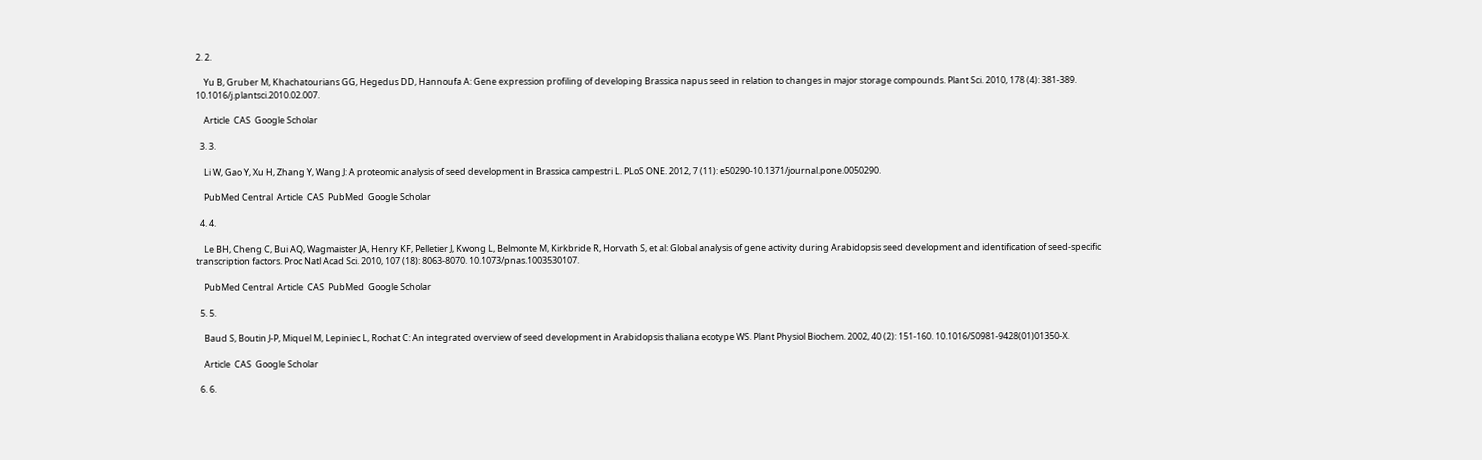2. 2.

    Yu B, Gruber M, Khachatourians GG, Hegedus DD, Hannoufa A: Gene expression profiling of developing Brassica napus seed in relation to changes in major storage compounds. Plant Sci. 2010, 178 (4): 381-389. 10.1016/j.plantsci.2010.02.007.

    Article  CAS  Google Scholar

  3. 3.

    Li W, Gao Y, Xu H, Zhang Y, Wang J: A proteomic analysis of seed development in Brassica campestri L. PLoS ONE. 2012, 7 (11): e50290-10.1371/journal.pone.0050290.

    PubMed Central  Article  CAS  PubMed  Google Scholar

  4. 4.

    Le BH, Cheng C, Bui AQ, Wagmaister JA, Henry KF, Pelletier J, Kwong L, Belmonte M, Kirkbride R, Horvath S, et al: Global analysis of gene activity during Arabidopsis seed development and identification of seed-specific transcription factors. Proc Natl Acad Sci. 2010, 107 (18): 8063-8070. 10.1073/pnas.1003530107.

    PubMed Central  Article  CAS  PubMed  Google Scholar

  5. 5.

    Baud S, Boutin J-P, Miquel M, Lepiniec L, Rochat C: An integrated overview of seed development in Arabidopsis thaliana ecotype WS. Plant Physiol Biochem. 2002, 40 (2): 151-160. 10.1016/S0981-9428(01)01350-X.

    Article  CAS  Google Scholar

  6. 6.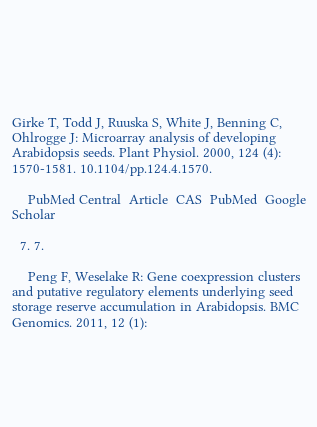Girke T, Todd J, Ruuska S, White J, Benning C, Ohlrogge J: Microarray analysis of developing Arabidopsis seeds. Plant Physiol. 2000, 124 (4): 1570-1581. 10.1104/pp.124.4.1570.

    PubMed Central  Article  CAS  PubMed  Google Scholar

  7. 7.

    Peng F, Weselake R: Gene coexpression clusters and putative regulatory elements underlying seed storage reserve accumulation in Arabidopsis. BMC Genomics. 2011, 12 (1):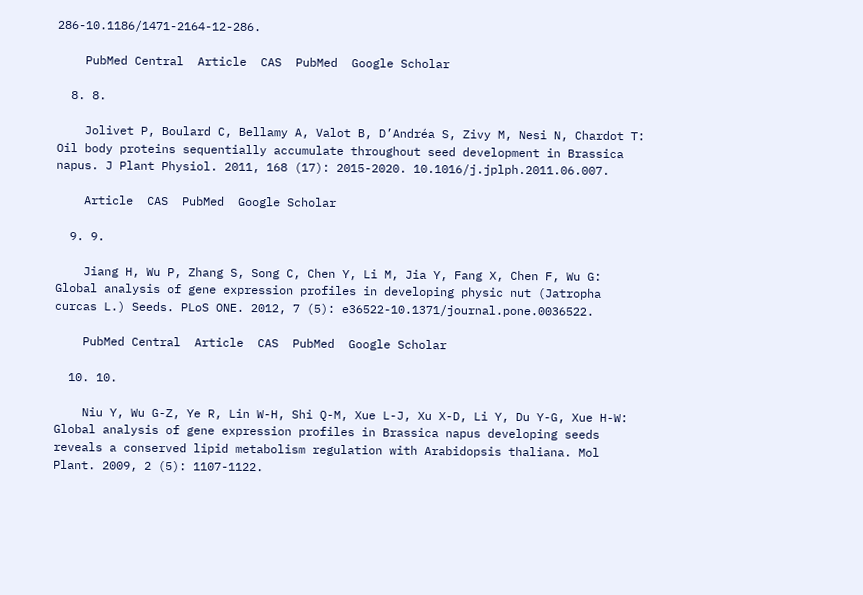286-10.1186/1471-2164-12-286.

    PubMed Central  Article  CAS  PubMed  Google Scholar

  8. 8.

    Jolivet P, Boulard C, Bellamy A, Valot B, D’Andréa S, Zivy M, Nesi N, Chardot T: Oil body proteins sequentially accumulate throughout seed development in Brassica napus. J Plant Physiol. 2011, 168 (17): 2015-2020. 10.1016/j.jplph.2011.06.007.

    Article  CAS  PubMed  Google Scholar

  9. 9.

    Jiang H, Wu P, Zhang S, Song C, Chen Y, Li M, Jia Y, Fang X, Chen F, Wu G: Global analysis of gene expression profiles in developing physic nut (Jatropha curcas L.) Seeds. PLoS ONE. 2012, 7 (5): e36522-10.1371/journal.pone.0036522.

    PubMed Central  Article  CAS  PubMed  Google Scholar

  10. 10.

    Niu Y, Wu G-Z, Ye R, Lin W-H, Shi Q-M, Xue L-J, Xu X-D, Li Y, Du Y-G, Xue H-W: Global analysis of gene expression profiles in Brassica napus developing seeds reveals a conserved lipid metabolism regulation with Arabidopsis thaliana. Mol Plant. 2009, 2 (5): 1107-1122.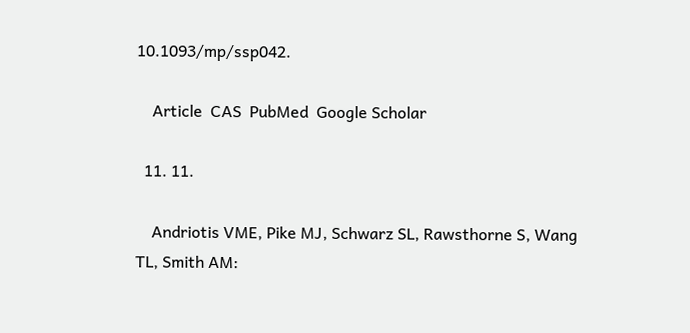10.1093/mp/ssp042.

    Article  CAS  PubMed  Google Scholar

  11. 11.

    Andriotis VME, Pike MJ, Schwarz SL, Rawsthorne S, Wang TL, Smith AM: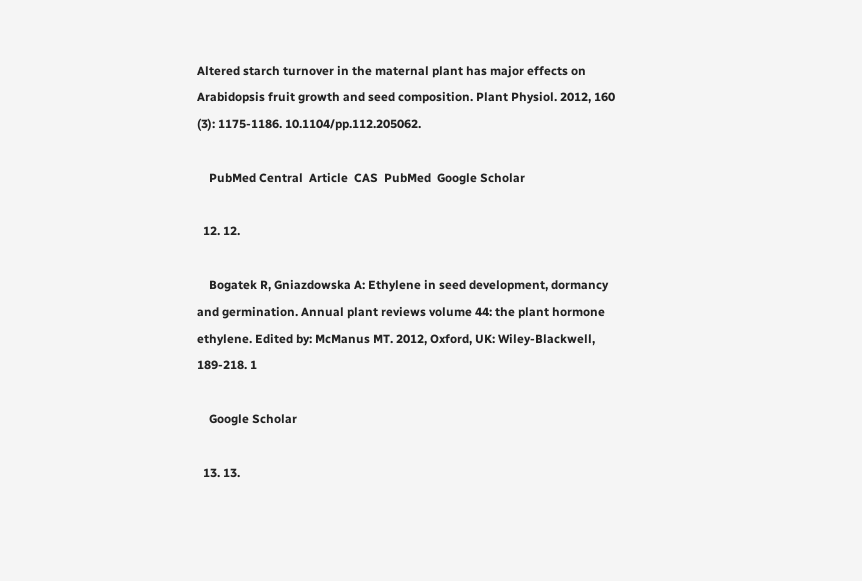Altered starch turnover in the maternal plant has major effects on Arabidopsis fruit growth and seed composition. Plant Physiol. 2012, 160 (3): 1175-1186. 10.1104/pp.112.205062.

    PubMed Central  Article  CAS  PubMed  Google Scholar

  12. 12.

    Bogatek R, Gniazdowska A: Ethylene in seed development, dormancy and germination. Annual plant reviews volume 44: the plant hormone ethylene. Edited by: McManus MT. 2012, Oxford, UK: Wiley-Blackwell, 189-218. 1

    Google Scholar

  13. 13.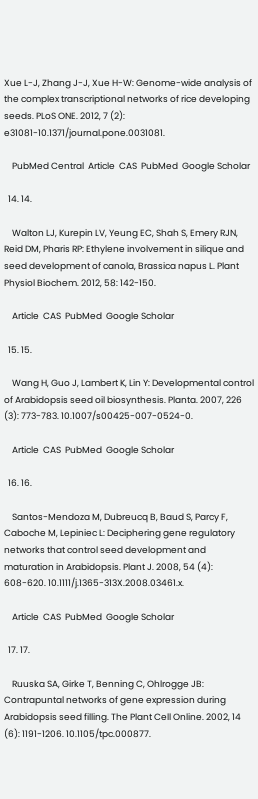Xue L-J, Zhang J-J, Xue H-W: Genome-wide analysis of the complex transcriptional networks of rice developing seeds. PLoS ONE. 2012, 7 (2): e31081-10.1371/journal.pone.0031081.

    PubMed Central  Article  CAS  PubMed  Google Scholar

  14. 14.

    Walton LJ, Kurepin LV, Yeung EC, Shah S, Emery RJN, Reid DM, Pharis RP: Ethylene involvement in silique and seed development of canola, Brassica napus L. Plant Physiol Biochem. 2012, 58: 142-150.

    Article  CAS  PubMed  Google Scholar

  15. 15.

    Wang H, Guo J, Lambert K, Lin Y: Developmental control of Arabidopsis seed oil biosynthesis. Planta. 2007, 226 (3): 773-783. 10.1007/s00425-007-0524-0.

    Article  CAS  PubMed  Google Scholar

  16. 16.

    Santos-Mendoza M, Dubreucq B, Baud S, Parcy F, Caboche M, Lepiniec L: Deciphering gene regulatory networks that control seed development and maturation in Arabidopsis. Plant J. 2008, 54 (4): 608-620. 10.1111/j.1365-313X.2008.03461.x.

    Article  CAS  PubMed  Google Scholar

  17. 17.

    Ruuska SA, Girke T, Benning C, Ohlrogge JB: Contrapuntal networks of gene expression during Arabidopsis seed filling. The Plant Cell Online. 2002, 14 (6): 1191-1206. 10.1105/tpc.000877.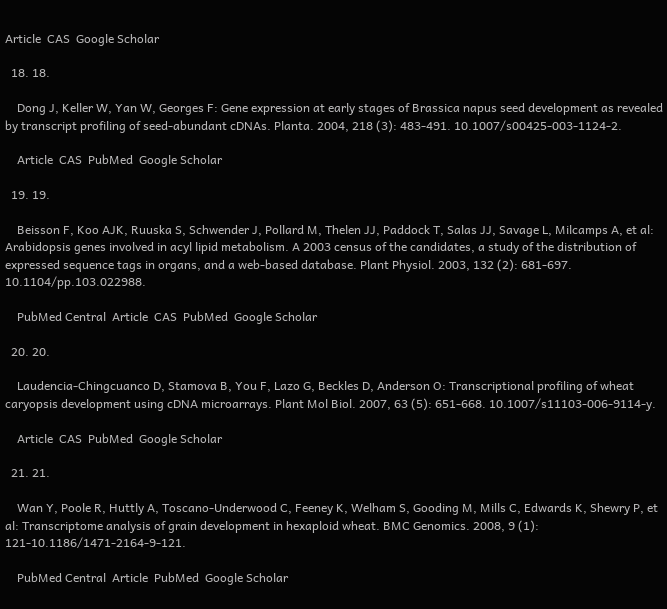Article  CAS  Google Scholar

  18. 18.

    Dong J, Keller W, Yan W, Georges F: Gene expression at early stages of Brassica napus seed development as revealed by transcript profiling of seed-abundant cDNAs. Planta. 2004, 218 (3): 483-491. 10.1007/s00425-003-1124-2.

    Article  CAS  PubMed  Google Scholar

  19. 19.

    Beisson F, Koo AJK, Ruuska S, Schwender J, Pollard M, Thelen JJ, Paddock T, Salas JJ, Savage L, Milcamps A, et al: Arabidopsis genes involved in acyl lipid metabolism. A 2003 census of the candidates, a study of the distribution of expressed sequence tags in organs, and a web-based database. Plant Physiol. 2003, 132 (2): 681-697. 10.1104/pp.103.022988.

    PubMed Central  Article  CAS  PubMed  Google Scholar

  20. 20.

    Laudencia-Chingcuanco D, Stamova B, You F, Lazo G, Beckles D, Anderson O: Transcriptional profiling of wheat caryopsis development using cDNA microarrays. Plant Mol Biol. 2007, 63 (5): 651-668. 10.1007/s11103-006-9114-y.

    Article  CAS  PubMed  Google Scholar

  21. 21.

    Wan Y, Poole R, Huttly A, Toscano-Underwood C, Feeney K, Welham S, Gooding M, Mills C, Edwards K, Shewry P, et al: Transcriptome analysis of grain development in hexaploid wheat. BMC Genomics. 2008, 9 (1): 121-10.1186/1471-2164-9-121.

    PubMed Central  Article  PubMed  Google Scholar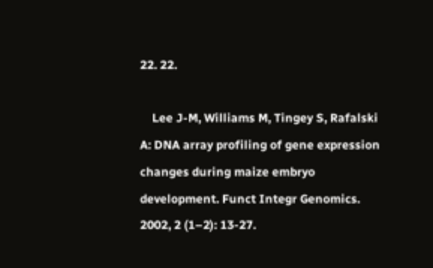22. 22.

    Lee J-M, Williams M, Tingey S, Rafalski A: DNA array profiling of gene expression changes during maize embryo development. Funct Integr Genomics. 2002, 2 (1–2): 13-27.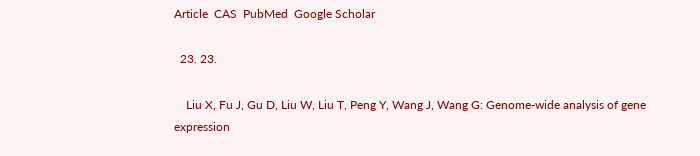Article  CAS  PubMed  Google Scholar

  23. 23.

    Liu X, Fu J, Gu D, Liu W, Liu T, Peng Y, Wang J, Wang G: Genome-wide analysis of gene expression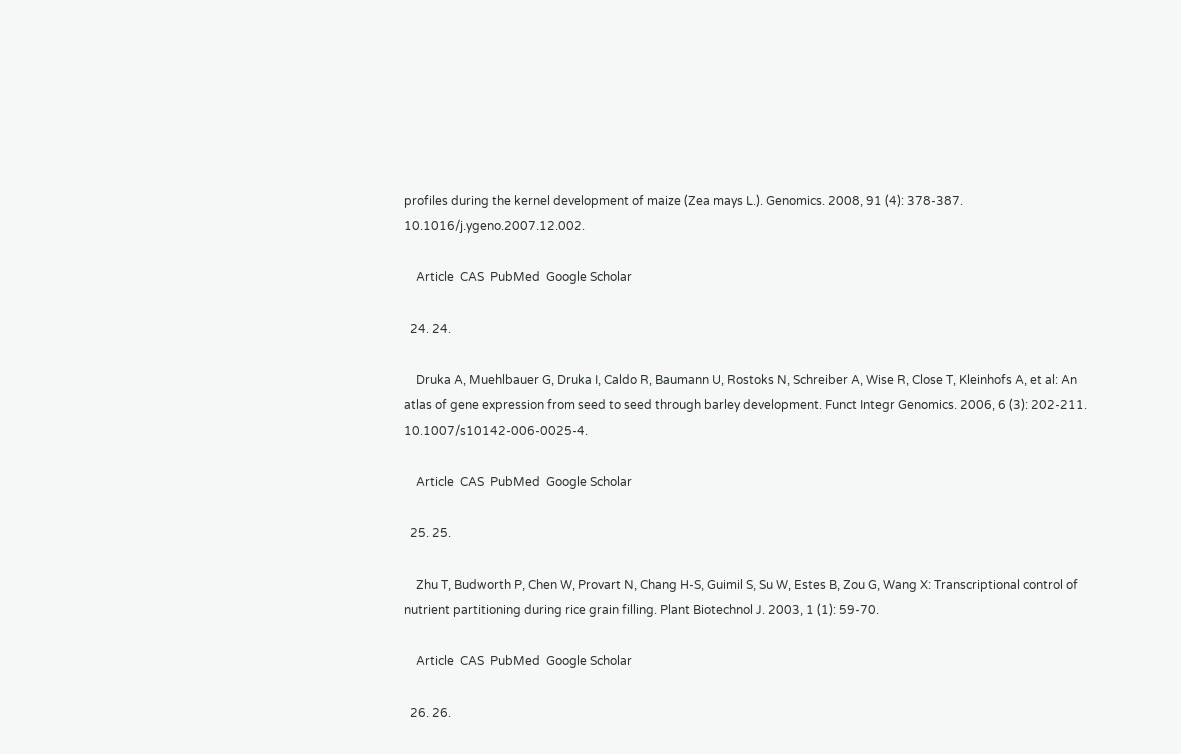profiles during the kernel development of maize (Zea mays L.). Genomics. 2008, 91 (4): 378-387. 10.1016/j.ygeno.2007.12.002.

    Article  CAS  PubMed  Google Scholar

  24. 24.

    Druka A, Muehlbauer G, Druka I, Caldo R, Baumann U, Rostoks N, Schreiber A, Wise R, Close T, Kleinhofs A, et al: An atlas of gene expression from seed to seed through barley development. Funct Integr Genomics. 2006, 6 (3): 202-211. 10.1007/s10142-006-0025-4.

    Article  CAS  PubMed  Google Scholar

  25. 25.

    Zhu T, Budworth P, Chen W, Provart N, Chang H-S, Guimil S, Su W, Estes B, Zou G, Wang X: Transcriptional control of nutrient partitioning during rice grain filling. Plant Biotechnol J. 2003, 1 (1): 59-70.

    Article  CAS  PubMed  Google Scholar

  26. 26.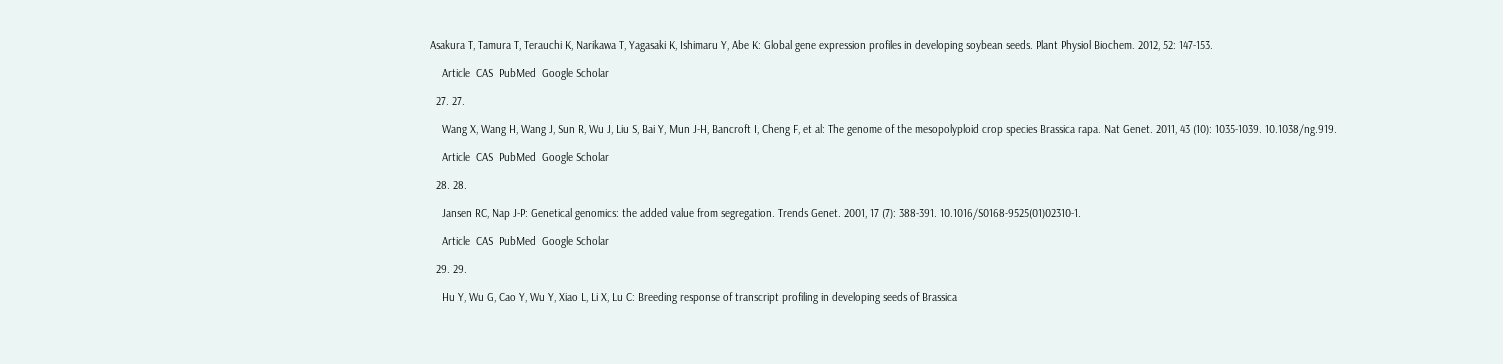Asakura T, Tamura T, Terauchi K, Narikawa T, Yagasaki K, Ishimaru Y, Abe K: Global gene expression profiles in developing soybean seeds. Plant Physiol Biochem. 2012, 52: 147-153.

    Article  CAS  PubMed  Google Scholar

  27. 27.

    Wang X, Wang H, Wang J, Sun R, Wu J, Liu S, Bai Y, Mun J-H, Bancroft I, Cheng F, et al: The genome of the mesopolyploid crop species Brassica rapa. Nat Genet. 2011, 43 (10): 1035-1039. 10.1038/ng.919.

    Article  CAS  PubMed  Google Scholar

  28. 28.

    Jansen RC, Nap J-P: Genetical genomics: the added value from segregation. Trends Genet. 2001, 17 (7): 388-391. 10.1016/S0168-9525(01)02310-1.

    Article  CAS  PubMed  Google Scholar

  29. 29.

    Hu Y, Wu G, Cao Y, Wu Y, Xiao L, Li X, Lu C: Breeding response of transcript profiling in developing seeds of Brassica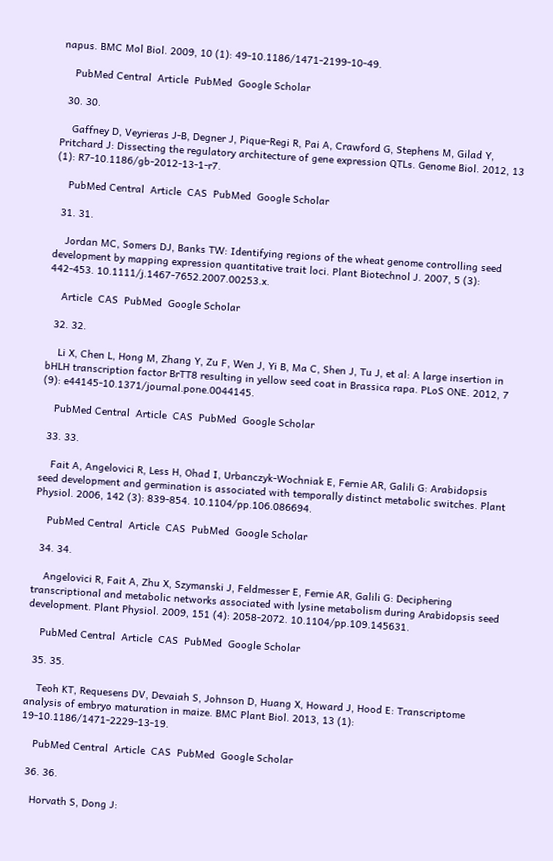napus. BMC Mol Biol. 2009, 10 (1): 49-10.1186/1471-2199-10-49.

    PubMed Central  Article  PubMed  Google Scholar

  30. 30.

    Gaffney D, Veyrieras J-B, Degner J, Pique-Regi R, Pai A, Crawford G, Stephens M, Gilad Y, Pritchard J: Dissecting the regulatory architecture of gene expression QTLs. Genome Biol. 2012, 13 (1): R7-10.1186/gb-2012-13-1-r7.

    PubMed Central  Article  CAS  PubMed  Google Scholar

  31. 31.

    Jordan MC, Somers DJ, Banks TW: Identifying regions of the wheat genome controlling seed development by mapping expression quantitative trait loci. Plant Biotechnol J. 2007, 5 (3): 442-453. 10.1111/j.1467-7652.2007.00253.x.

    Article  CAS  PubMed  Google Scholar

  32. 32.

    Li X, Chen L, Hong M, Zhang Y, Zu F, Wen J, Yi B, Ma C, Shen J, Tu J, et al: A large insertion in bHLH transcription factor BrTT8 resulting in yellow seed coat in Brassica rapa. PLoS ONE. 2012, 7 (9): e44145-10.1371/journal.pone.0044145.

    PubMed Central  Article  CAS  PubMed  Google Scholar

  33. 33.

    Fait A, Angelovici R, Less H, Ohad I, Urbanczyk-Wochniak E, Fernie AR, Galili G: Arabidopsis seed development and germination is associated with temporally distinct metabolic switches. Plant Physiol. 2006, 142 (3): 839-854. 10.1104/pp.106.086694.

    PubMed Central  Article  CAS  PubMed  Google Scholar

  34. 34.

    Angelovici R, Fait A, Zhu X, Szymanski J, Feldmesser E, Fernie AR, Galili G: Deciphering transcriptional and metabolic networks associated with lysine metabolism during Arabidopsis seed development. Plant Physiol. 2009, 151 (4): 2058-2072. 10.1104/pp.109.145631.

    PubMed Central  Article  CAS  PubMed  Google Scholar

  35. 35.

    Teoh KT, Requesens DV, Devaiah S, Johnson D, Huang X, Howard J, Hood E: Transcriptome analysis of embryo maturation in maize. BMC Plant Biol. 2013, 13 (1): 19-10.1186/1471-2229-13-19.

    PubMed Central  Article  CAS  PubMed  Google Scholar

  36. 36.

    Horvath S, Dong J: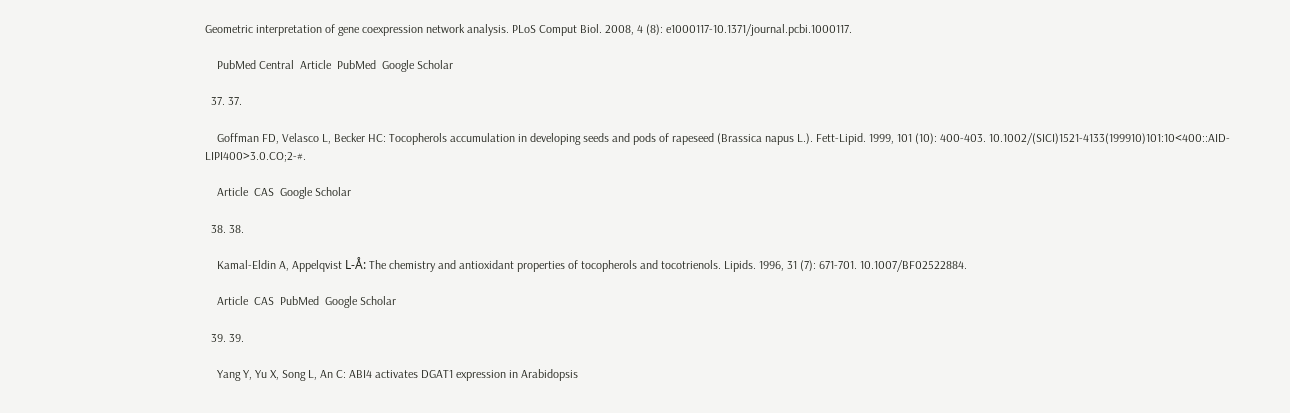Geometric interpretation of gene coexpression network analysis. PLoS Comput Biol. 2008, 4 (8): e1000117-10.1371/journal.pcbi.1000117.

    PubMed Central  Article  PubMed  Google Scholar

  37. 37.

    Goffman FD, Velasco L, Becker HC: Tocopherols accumulation in developing seeds and pods of rapeseed (Brassica napus L.). Fett-Lipid. 1999, 101 (10): 400-403. 10.1002/(SICI)1521-4133(199910)101:10<400::AID-LIPI400>3.0.CO;2-#.

    Article  CAS  Google Scholar

  38. 38.

    Kamal-Eldin A, Appelqvist L-Å: The chemistry and antioxidant properties of tocopherols and tocotrienols. Lipids. 1996, 31 (7): 671-701. 10.1007/BF02522884.

    Article  CAS  PubMed  Google Scholar

  39. 39.

    Yang Y, Yu X, Song L, An C: ABI4 activates DGAT1 expression in Arabidopsis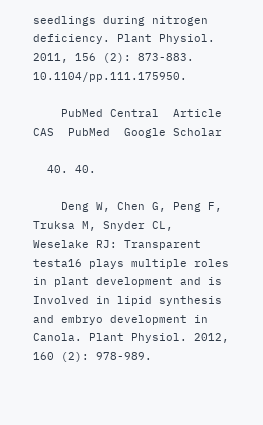seedlings during nitrogen deficiency. Plant Physiol. 2011, 156 (2): 873-883. 10.1104/pp.111.175950.

    PubMed Central  Article  CAS  PubMed  Google Scholar

  40. 40.

    Deng W, Chen G, Peng F, Truksa M, Snyder CL, Weselake RJ: Transparent testa16 plays multiple roles in plant development and is Involved in lipid synthesis and embryo development in Canola. Plant Physiol. 2012, 160 (2): 978-989.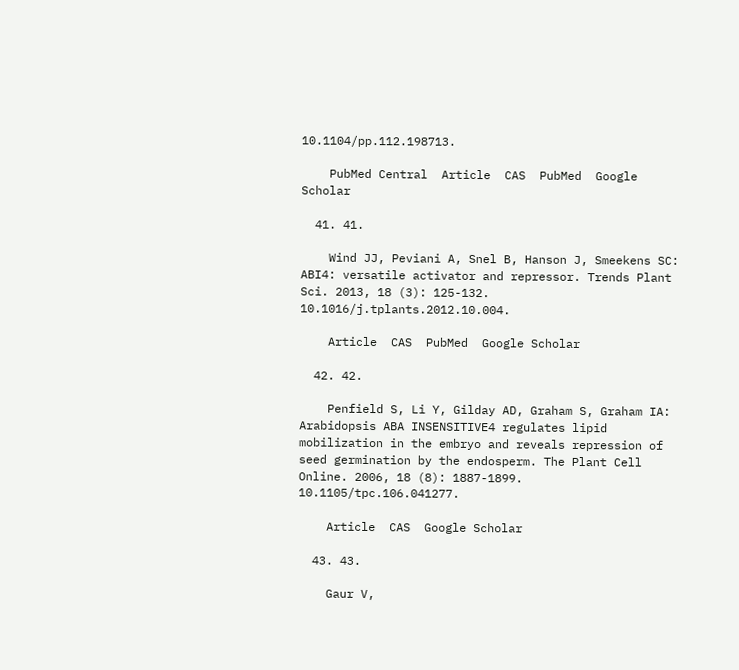10.1104/pp.112.198713.

    PubMed Central  Article  CAS  PubMed  Google Scholar

  41. 41.

    Wind JJ, Peviani A, Snel B, Hanson J, Smeekens SC: ABI4: versatile activator and repressor. Trends Plant Sci. 2013, 18 (3): 125-132. 10.1016/j.tplants.2012.10.004.

    Article  CAS  PubMed  Google Scholar

  42. 42.

    Penfield S, Li Y, Gilday AD, Graham S, Graham IA: Arabidopsis ABA INSENSITIVE4 regulates lipid mobilization in the embryo and reveals repression of seed germination by the endosperm. The Plant Cell Online. 2006, 18 (8): 1887-1899. 10.1105/tpc.106.041277.

    Article  CAS  Google Scholar

  43. 43.

    Gaur V,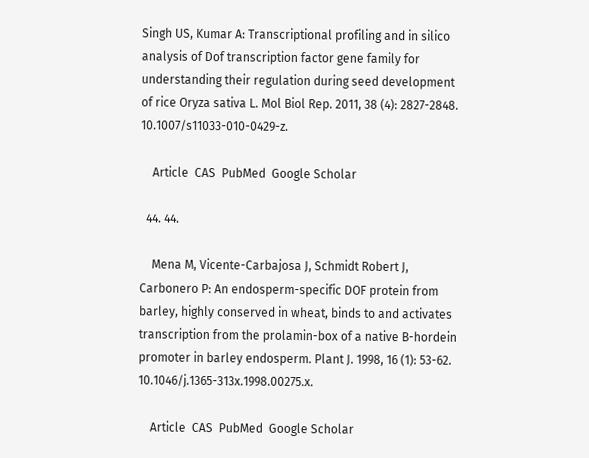Singh US, Kumar A: Transcriptional profiling and in silico analysis of Dof transcription factor gene family for understanding their regulation during seed development of rice Oryza sativa L. Mol Biol Rep. 2011, 38 (4): 2827-2848. 10.1007/s11033-010-0429-z.

    Article  CAS  PubMed  Google Scholar

  44. 44.

    Mena M, Vicente-Carbajosa J, Schmidt Robert J, Carbonero P: An endosperm-specific DOF protein from barley, highly conserved in wheat, binds to and activates transcription from the prolamin-box of a native B-hordein promoter in barley endosperm. Plant J. 1998, 16 (1): 53-62. 10.1046/j.1365-313x.1998.00275.x.

    Article  CAS  PubMed  Google Scholar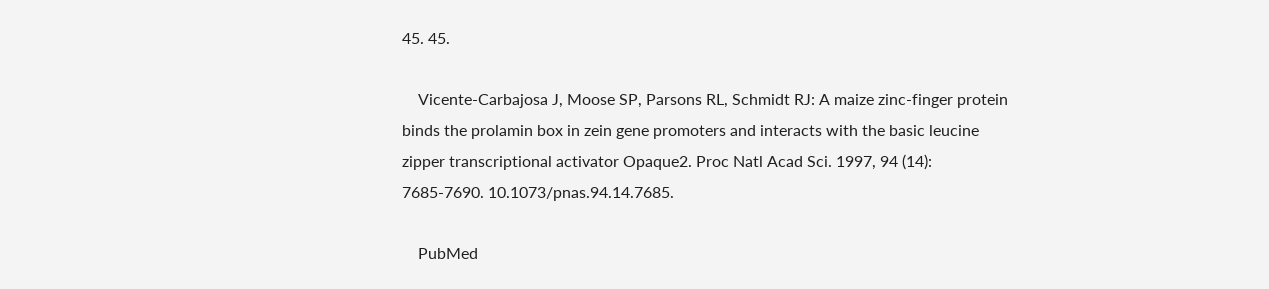45. 45.

    Vicente-Carbajosa J, Moose SP, Parsons RL, Schmidt RJ: A maize zinc-finger protein binds the prolamin box in zein gene promoters and interacts with the basic leucine zipper transcriptional activator Opaque2. Proc Natl Acad Sci. 1997, 94 (14): 7685-7690. 10.1073/pnas.94.14.7685.

    PubMed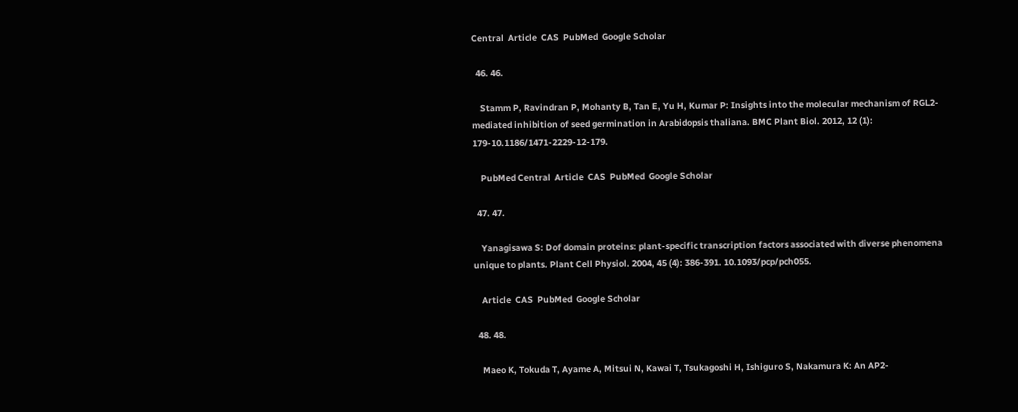Central  Article  CAS  PubMed  Google Scholar

  46. 46.

    Stamm P, Ravindran P, Mohanty B, Tan E, Yu H, Kumar P: Insights into the molecular mechanism of RGL2-mediated inhibition of seed germination in Arabidopsis thaliana. BMC Plant Biol. 2012, 12 (1): 179-10.1186/1471-2229-12-179.

    PubMed Central  Article  CAS  PubMed  Google Scholar

  47. 47.

    Yanagisawa S: Dof domain proteins: plant-specific transcription factors associated with diverse phenomena unique to plants. Plant Cell Physiol. 2004, 45 (4): 386-391. 10.1093/pcp/pch055.

    Article  CAS  PubMed  Google Scholar

  48. 48.

    Maeo K, Tokuda T, Ayame A, Mitsui N, Kawai T, Tsukagoshi H, Ishiguro S, Nakamura K: An AP2-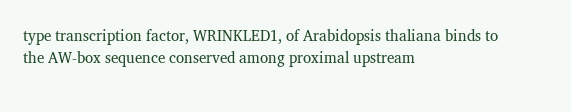type transcription factor, WRINKLED1, of Arabidopsis thaliana binds to the AW-box sequence conserved among proximal upstream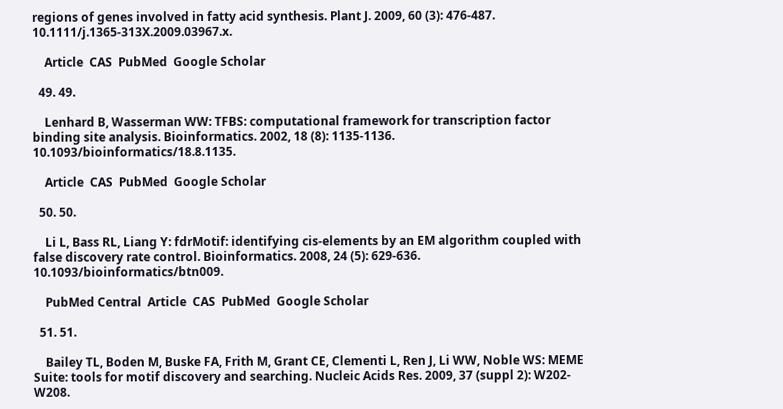regions of genes involved in fatty acid synthesis. Plant J. 2009, 60 (3): 476-487. 10.1111/j.1365-313X.2009.03967.x.

    Article  CAS  PubMed  Google Scholar

  49. 49.

    Lenhard B, Wasserman WW: TFBS: computational framework for transcription factor binding site analysis. Bioinformatics. 2002, 18 (8): 1135-1136. 10.1093/bioinformatics/18.8.1135.

    Article  CAS  PubMed  Google Scholar

  50. 50.

    Li L, Bass RL, Liang Y: fdrMotif: identifying cis-elements by an EM algorithm coupled with false discovery rate control. Bioinformatics. 2008, 24 (5): 629-636. 10.1093/bioinformatics/btn009.

    PubMed Central  Article  CAS  PubMed  Google Scholar

  51. 51.

    Bailey TL, Boden M, Buske FA, Frith M, Grant CE, Clementi L, Ren J, Li WW, Noble WS: MEME Suite: tools for motif discovery and searching. Nucleic Acids Res. 2009, 37 (suppl 2): W202-W208.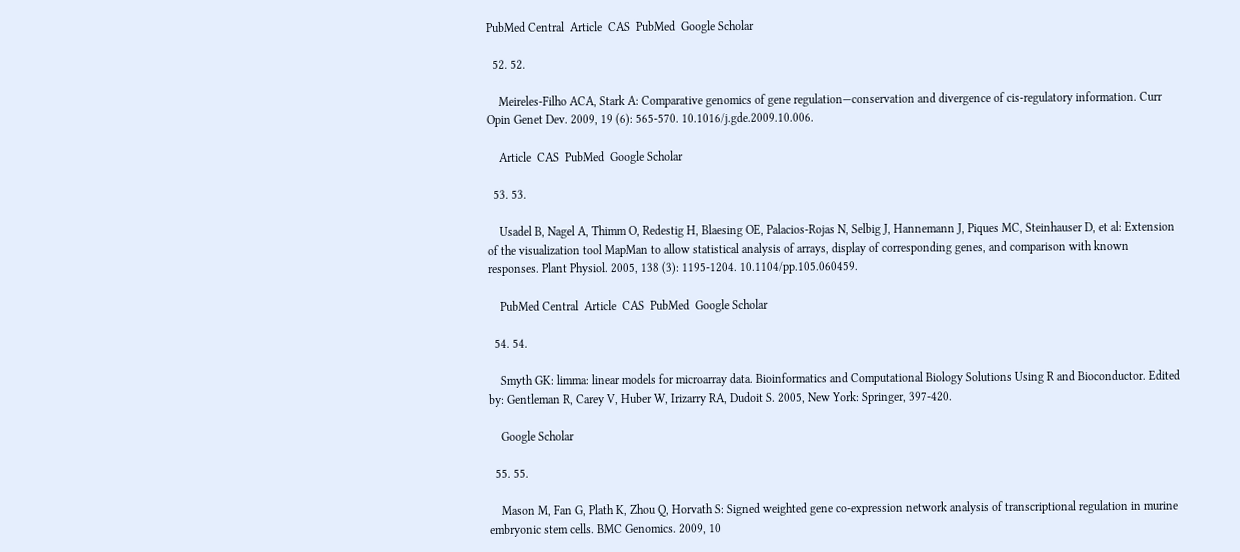PubMed Central  Article  CAS  PubMed  Google Scholar

  52. 52.

    Meireles-Filho ACA, Stark A: Comparative genomics of gene regulation—conservation and divergence of cis-regulatory information. Curr Opin Genet Dev. 2009, 19 (6): 565-570. 10.1016/j.gde.2009.10.006.

    Article  CAS  PubMed  Google Scholar

  53. 53.

    Usadel B, Nagel A, Thimm O, Redestig H, Blaesing OE, Palacios-Rojas N, Selbig J, Hannemann J, Piques MC, Steinhauser D, et al: Extension of the visualization tool MapMan to allow statistical analysis of arrays, display of corresponding genes, and comparison with known responses. Plant Physiol. 2005, 138 (3): 1195-1204. 10.1104/pp.105.060459.

    PubMed Central  Article  CAS  PubMed  Google Scholar

  54. 54.

    Smyth GK: limma: linear models for microarray data. Bioinformatics and Computational Biology Solutions Using R and Bioconductor. Edited by: Gentleman R, Carey V, Huber W, Irizarry RA, Dudoit S. 2005, New York: Springer, 397-420.

    Google Scholar

  55. 55.

    Mason M, Fan G, Plath K, Zhou Q, Horvath S: Signed weighted gene co-expression network analysis of transcriptional regulation in murine embryonic stem cells. BMC Genomics. 2009, 10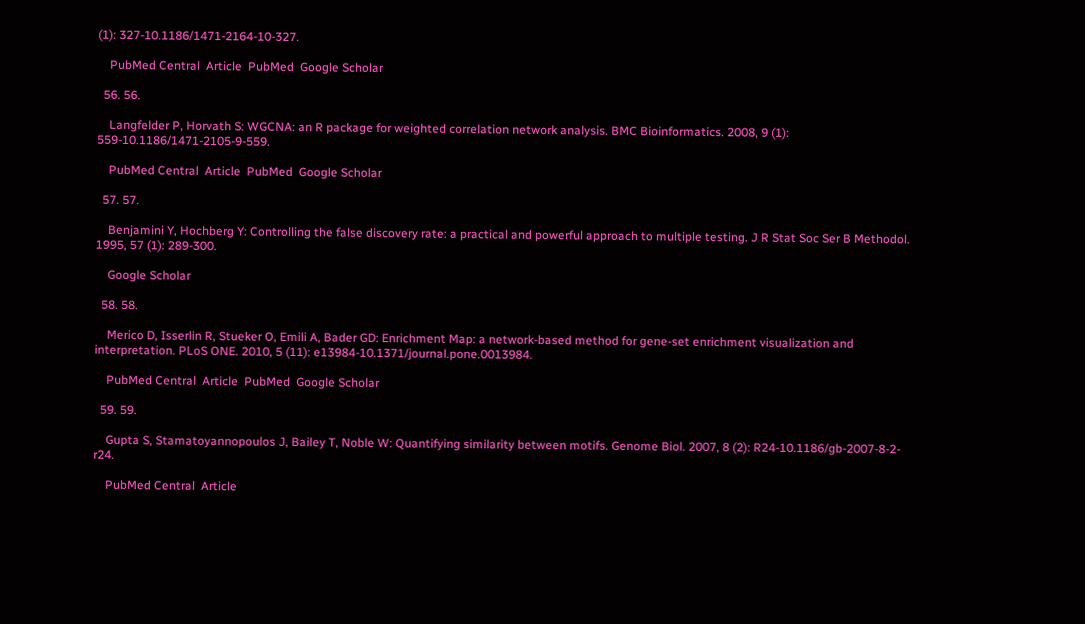(1): 327-10.1186/1471-2164-10-327.

    PubMed Central  Article  PubMed  Google Scholar

  56. 56.

    Langfelder P, Horvath S: WGCNA: an R package for weighted correlation network analysis. BMC Bioinformatics. 2008, 9 (1): 559-10.1186/1471-2105-9-559.

    PubMed Central  Article  PubMed  Google Scholar

  57. 57.

    Benjamini Y, Hochberg Y: Controlling the false discovery rate: a practical and powerful approach to multiple testing. J R Stat Soc Ser B Methodol. 1995, 57 (1): 289-300.

    Google Scholar

  58. 58.

    Merico D, Isserlin R, Stueker O, Emili A, Bader GD: Enrichment Map: a network-based method for gene-set enrichment visualization and interpretation. PLoS ONE. 2010, 5 (11): e13984-10.1371/journal.pone.0013984.

    PubMed Central  Article  PubMed  Google Scholar

  59. 59.

    Gupta S, Stamatoyannopoulos J, Bailey T, Noble W: Quantifying similarity between motifs. Genome Biol. 2007, 8 (2): R24-10.1186/gb-2007-8-2-r24.

    PubMed Central  Article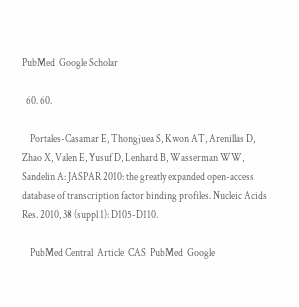PubMed  Google Scholar

  60. 60.

    Portales-Casamar E, Thongjuea S, Kwon AT, Arenillas D, Zhao X, Valen E, Yusuf D, Lenhard B, Wasserman WW, Sandelin A: JASPAR 2010: the greatly expanded open-access database of transcription factor binding profiles. Nucleic Acids Res. 2010, 38 (suppl 1): D105-D110.

    PubMed Central  Article  CAS  PubMed  Google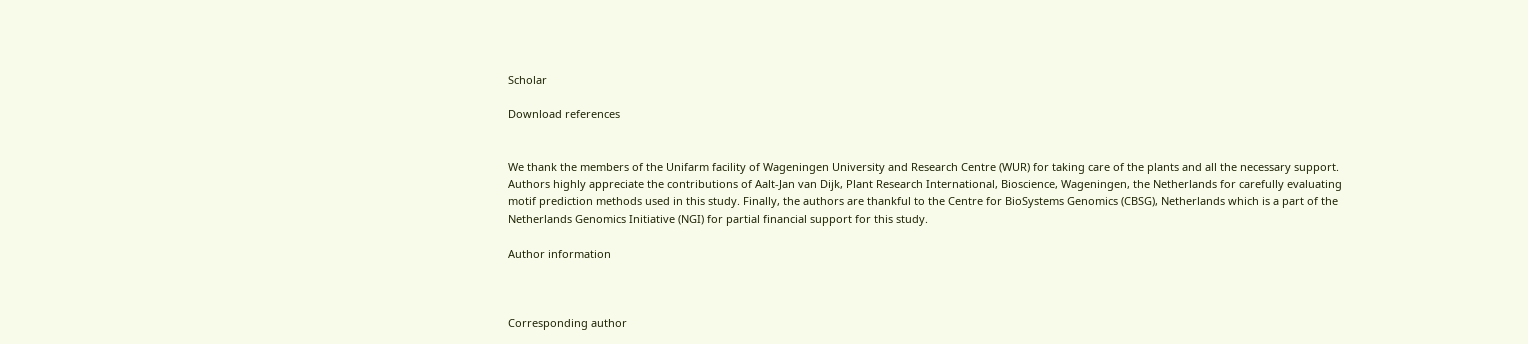Scholar

Download references


We thank the members of the Unifarm facility of Wageningen University and Research Centre (WUR) for taking care of the plants and all the necessary support. Authors highly appreciate the contributions of Aalt-Jan van Dijk, Plant Research International, Bioscience, Wageningen, the Netherlands for carefully evaluating motif prediction methods used in this study. Finally, the authors are thankful to the Centre for BioSystems Genomics (CBSG), Netherlands which is a part of the Netherlands Genomics Initiative (NGI) for partial financial support for this study.

Author information



Corresponding author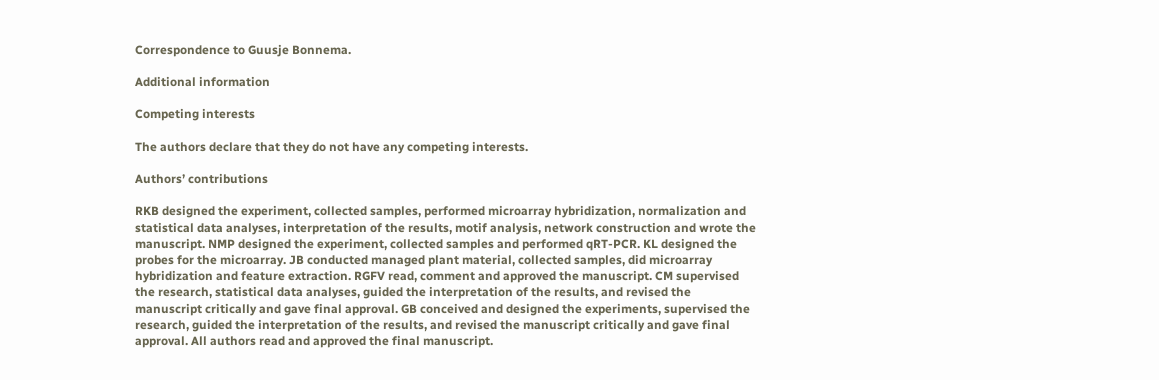Correspondence to Guusje Bonnema.

Additional information

Competing interests

The authors declare that they do not have any competing interests.

Authors’ contributions

RKB designed the experiment, collected samples, performed microarray hybridization, normalization and statistical data analyses, interpretation of the results, motif analysis, network construction and wrote the manuscript. NMP designed the experiment, collected samples and performed qRT-PCR. KL designed the probes for the microarray. JB conducted managed plant material, collected samples, did microarray hybridization and feature extraction. RGFV read, comment and approved the manuscript. CM supervised the research, statistical data analyses, guided the interpretation of the results, and revised the manuscript critically and gave final approval. GB conceived and designed the experiments, supervised the research, guided the interpretation of the results, and revised the manuscript critically and gave final approval. All authors read and approved the final manuscript.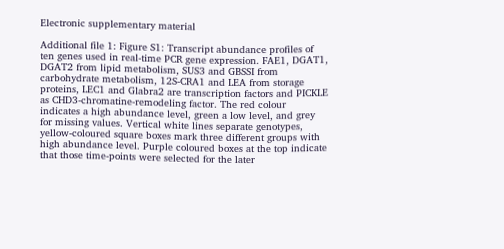Electronic supplementary material

Additional file 1: Figure S1: Transcript abundance profiles of ten genes used in real-time PCR gene expression. FAE1, DGAT1, DGAT2 from lipid metabolism, SUS3 and GBSSI from carbohydrate metabolism, 12S-CRA1 and LEA from storage proteins, LEC1 and Glabra2 are transcription factors and PICKLE as CHD3-chromatine-remodeling factor. The red colour indicates a high abundance level, green a low level, and grey for missing values. Vertical white lines separate genotypes, yellow-coloured square boxes mark three different groups with high abundance level. Purple coloured boxes at the top indicate that those time-points were selected for the later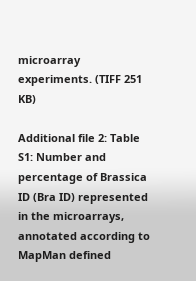microarray experiments. (TIFF 251 KB)

Additional file 2: Table S1: Number and percentage of Brassica ID (Bra ID) represented in the microarrays, annotated according to MapMan defined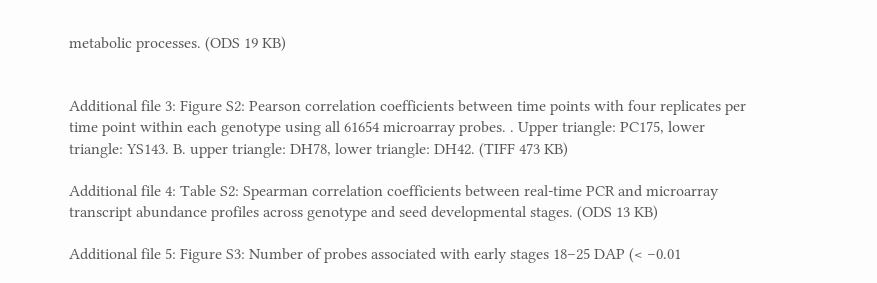metabolic processes. (ODS 19 KB)


Additional file 3: Figure S2: Pearson correlation coefficients between time points with four replicates per time point within each genotype using all 61654 microarray probes. . Upper triangle: PC175, lower triangle: YS143. B. upper triangle: DH78, lower triangle: DH42. (TIFF 473 KB)

Additional file 4: Table S2: Spearman correlation coefficients between real-time PCR and microarray transcript abundance profiles across genotype and seed developmental stages. (ODS 13 KB)

Additional file 5: Figure S3: Number of probes associated with early stages 18–25 DAP (< −0.01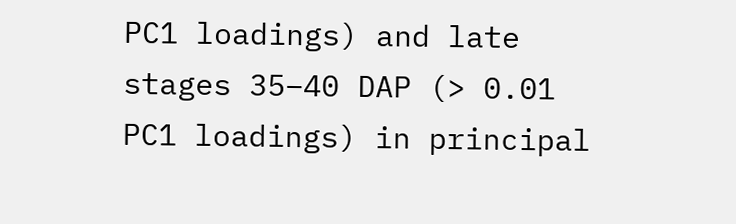PC1 loadings) and late stages 35–40 DAP (> 0.01 PC1 loadings) in principal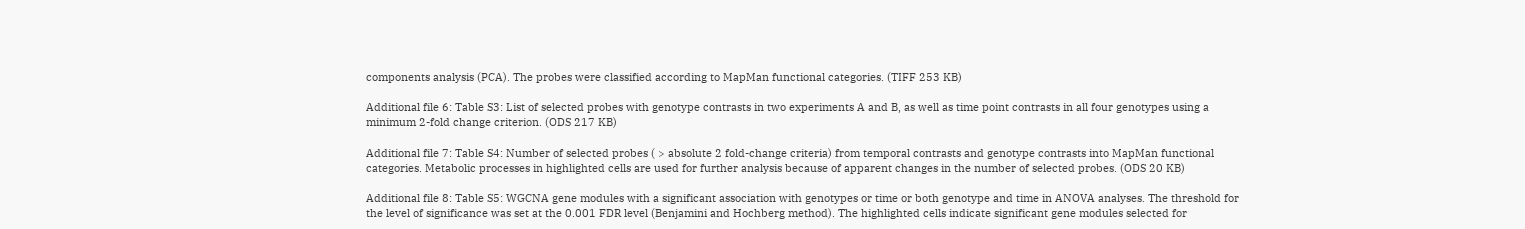components analysis (PCA). The probes were classified according to MapMan functional categories. (TIFF 253 KB)

Additional file 6: Table S3: List of selected probes with genotype contrasts in two experiments A and B, as well as time point contrasts in all four genotypes using a minimum 2-fold change criterion. (ODS 217 KB)

Additional file 7: Table S4: Number of selected probes ( > absolute 2 fold-change criteria) from temporal contrasts and genotype contrasts into MapMan functional categories. Metabolic processes in highlighted cells are used for further analysis because of apparent changes in the number of selected probes. (ODS 20 KB)

Additional file 8: Table S5: WGCNA gene modules with a significant association with genotypes or time or both genotype and time in ANOVA analyses. The threshold for the level of significance was set at the 0.001 FDR level (Benjamini and Hochberg method). The highlighted cells indicate significant gene modules selected for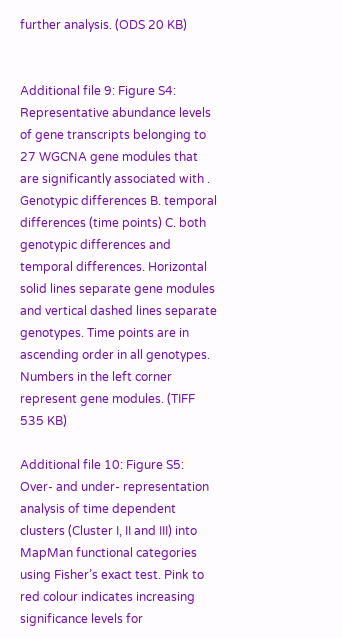further analysis. (ODS 20 KB)


Additional file 9: Figure S4: Representative abundance levels of gene transcripts belonging to 27 WGCNA gene modules that are significantly associated with . Genotypic differences B. temporal differences (time points) C. both genotypic differences and temporal differences. Horizontal solid lines separate gene modules and vertical dashed lines separate genotypes. Time points are in ascending order in all genotypes. Numbers in the left corner represent gene modules. (TIFF 535 KB)

Additional file 10: Figure S5: Over- and under- representation analysis of time dependent clusters (Cluster I, II and III) into MapMan functional categories using Fisher’s exact test. Pink to red colour indicates increasing significance levels for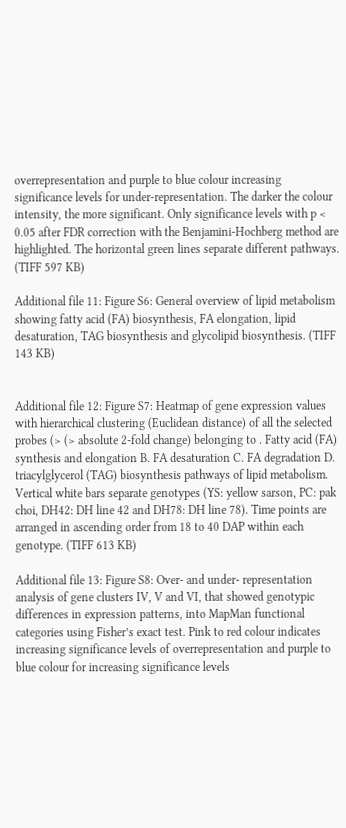overrepresentation and purple to blue colour increasing significance levels for under-representation. The darker the colour intensity, the more significant. Only significance levels with p < 0.05 after FDR correction with the Benjamini-Hochberg method are highlighted. The horizontal green lines separate different pathways. (TIFF 597 KB)

Additional file 11: Figure S6: General overview of lipid metabolism showing fatty acid (FA) biosynthesis, FA elongation, lipid desaturation, TAG biosynthesis and glycolipid biosynthesis. (TIFF 143 KB)


Additional file 12: Figure S7: Heatmap of gene expression values with hierarchical clustering (Euclidean distance) of all the selected probes (> (> absolute 2-fold change) belonging to . Fatty acid (FA) synthesis and elongation B. FA desaturation C. FA degradation D. triacylglycerol (TAG) biosynthesis pathways of lipid metabolism. Vertical white bars separate genotypes (YS: yellow sarson, PC: pak choi, DH42: DH line 42 and DH78: DH line 78). Time points are arranged in ascending order from 18 to 40 DAP within each genotype. (TIFF 613 KB)

Additional file 13: Figure S8: Over- and under- representation analysis of gene clusters IV, V and VI, that showed genotypic differences in expression patterns, into MapMan functional categories using Fisher’s exact test. Pink to red colour indicates increasing significance levels of overrepresentation and purple to blue colour for increasing significance levels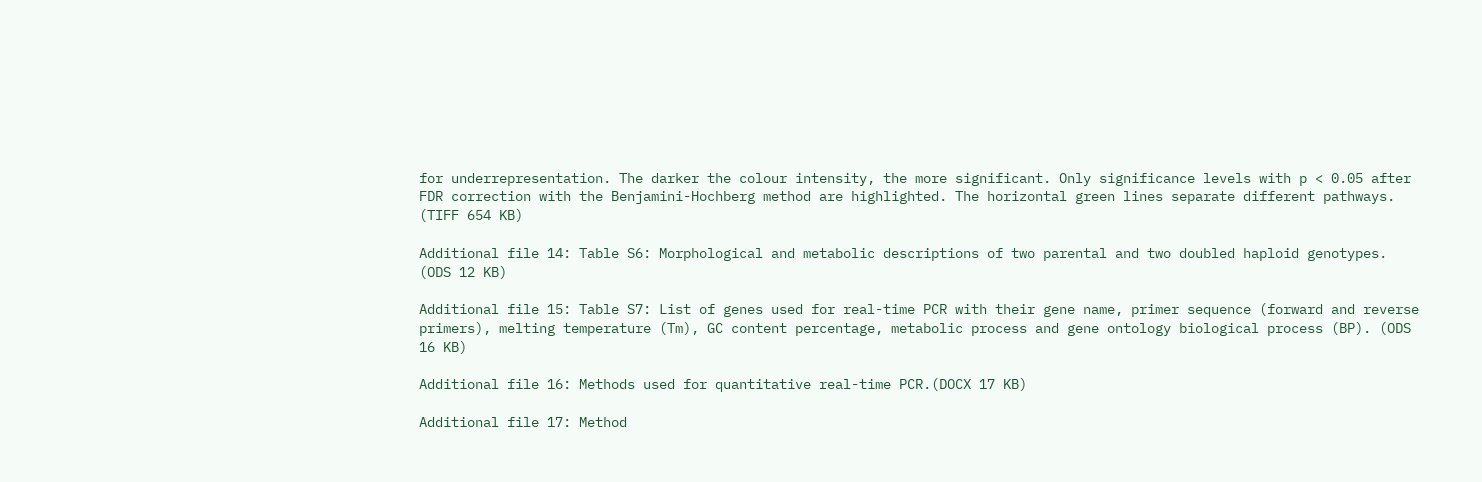for underrepresentation. The darker the colour intensity, the more significant. Only significance levels with p < 0.05 after FDR correction with the Benjamini-Hochberg method are highlighted. The horizontal green lines separate different pathways. (TIFF 654 KB)

Additional file 14: Table S6: Morphological and metabolic descriptions of two parental and two doubled haploid genotypes. (ODS 12 KB)

Additional file 15: Table S7: List of genes used for real-time PCR with their gene name, primer sequence (forward and reverse primers), melting temperature (Tm), GC content percentage, metabolic process and gene ontology biological process (BP). (ODS 16 KB)

Additional file 16: Methods used for quantitative real-time PCR.(DOCX 17 KB)

Additional file 17: Method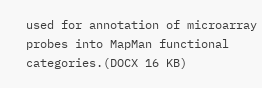used for annotation of microarray probes into MapMan functional categories.(DOCX 16 KB)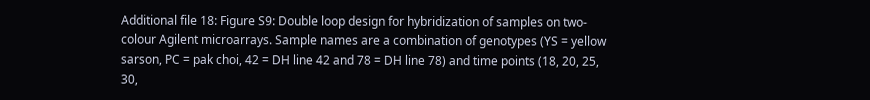Additional file 18: Figure S9: Double loop design for hybridization of samples on two-colour Agilent microarrays. Sample names are a combination of genotypes (YS = yellow sarson, PC = pak choi, 42 = DH line 42 and 78 = DH line 78) and time points (18, 20, 25, 30,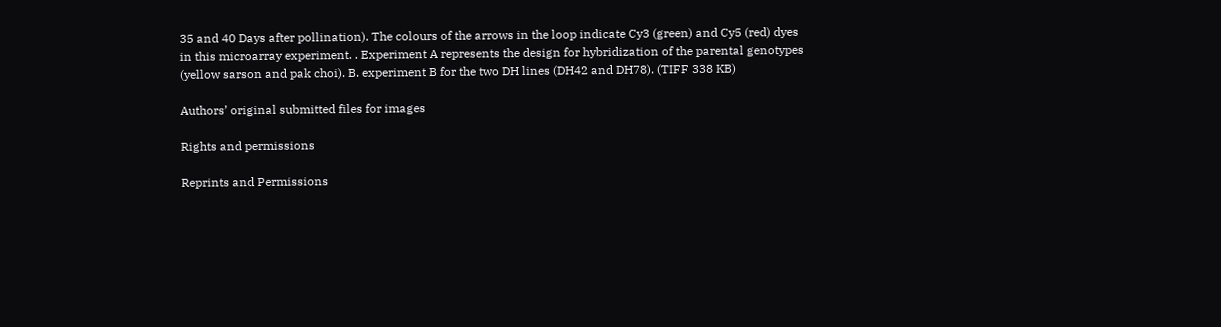35 and 40 Days after pollination). The colours of the arrows in the loop indicate Cy3 (green) and Cy5 (red) dyes in this microarray experiment. . Experiment A represents the design for hybridization of the parental genotypes (yellow sarson and pak choi). B. experiment B for the two DH lines (DH42 and DH78). (TIFF 338 KB)

Authors’ original submitted files for images

Rights and permissions

Reprints and Permissions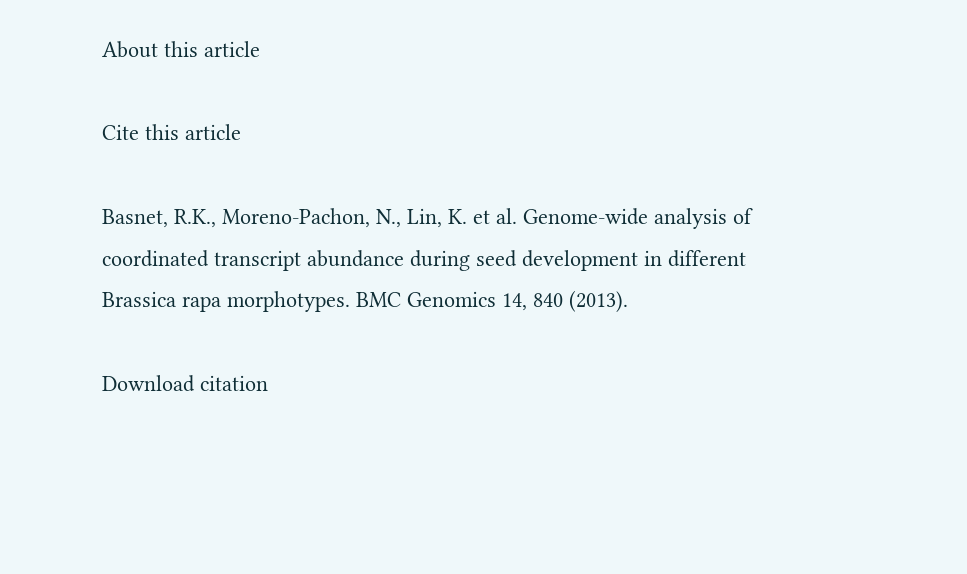About this article

Cite this article

Basnet, R.K., Moreno-Pachon, N., Lin, K. et al. Genome-wide analysis of coordinated transcript abundance during seed development in different Brassica rapa morphotypes. BMC Genomics 14, 840 (2013).

Download citation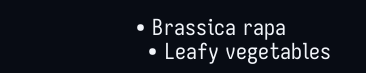• Brassica rapa
  • Leafy vegetables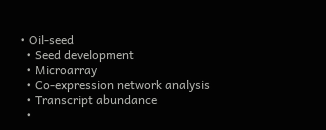• Oil-seed
  • Seed development
  • Microarray
  • Co-expression network analysis
  • Transcript abundance
  •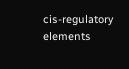cis-regulatory elements